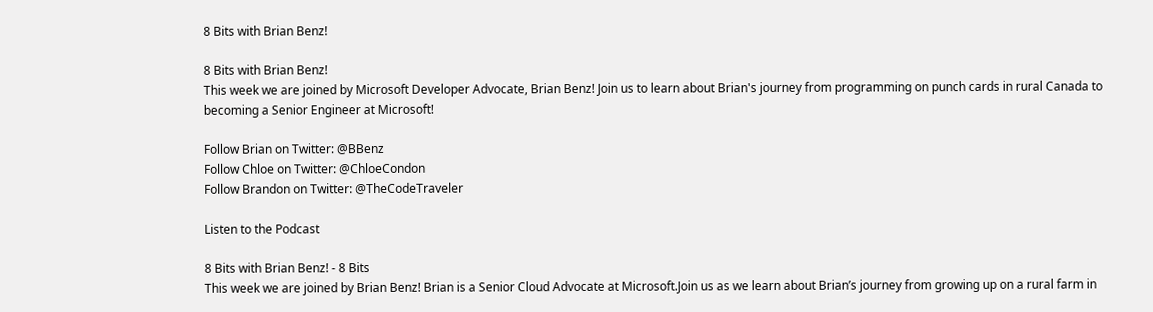8 Bits with Brian Benz!

8 Bits with Brian Benz!
This week we are joined by Microsoft Developer Advocate, Brian Benz! Join us to learn about Brian's journey from programming on punch cards in rural Canada to becoming a Senior Engineer at Microsoft!

Follow Brian on Twitter: @BBenz
Follow Chloe on Twitter: @ChloeCondon
Follow Brandon on Twitter: @TheCodeTraveler

Listen to the Podcast

8 Bits with Brian Benz! - 8 Bits
This week we are joined by Brian Benz! Brian is a Senior Cloud Advocate at Microsoft.Join us as we learn about Brian’s journey from growing up on a rural farm in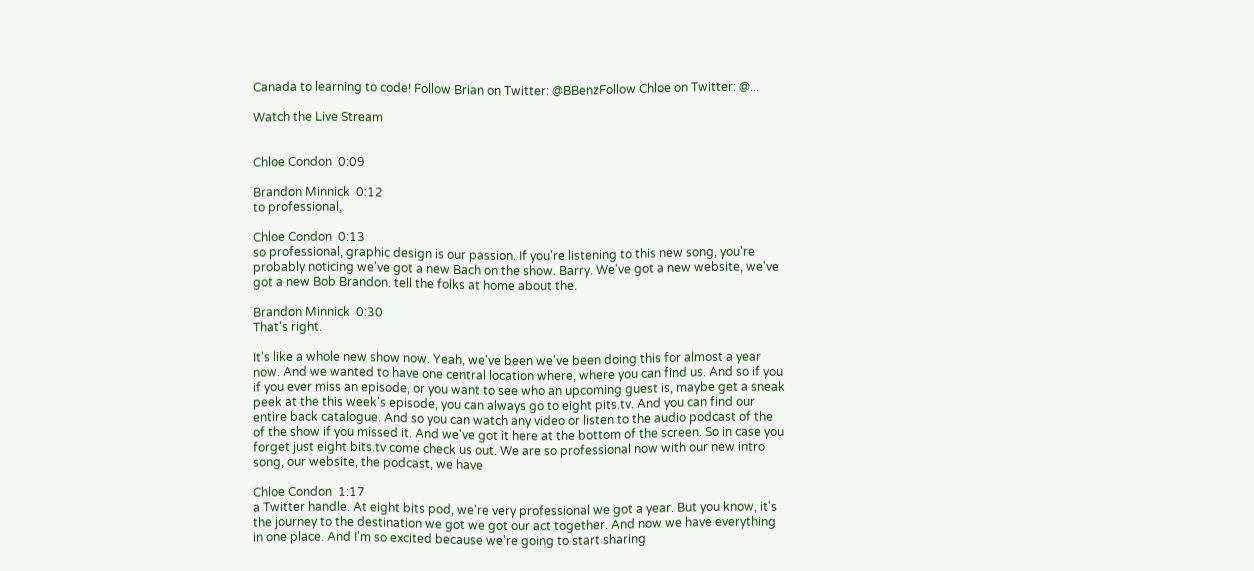Canada to learning to code! Follow Brian on Twitter: @BBenzFollow Chloe on Twitter: @...

Watch the Live Stream


Chloe Condon  0:09

Brandon Minnick  0:12
to professional,

Chloe Condon  0:13
so professional, graphic design is our passion. If you're listening to this new song, you're probably noticing we've got a new Bach on the show. Barry. We've got a new website, we've got a new Bob Brandon. tell the folks at home about the.

Brandon Minnick  0:30
That's right.

It's like a whole new show now. Yeah, we've been we've been doing this for almost a year now. And we wanted to have one central location where, where you can find us. And so if you if you ever miss an episode, or you want to see who an upcoming guest is, maybe get a sneak peek at the this week's episode, you can always go to eight pits.tv. And you can find our entire back catalogue. And so you can watch any video or listen to the audio podcast of the of the show if you missed it. And we've got it here at the bottom of the screen. So in case you forget just eight bits.tv come check us out. We are so professional now with our new intro song, our website, the podcast, we have

Chloe Condon  1:17
a Twitter handle. At eight bits pod, we're very professional we got a year. But you know, it's the journey to the destination we got we got our act together. And now we have everything in one place. And I'm so excited because we're going to start sharing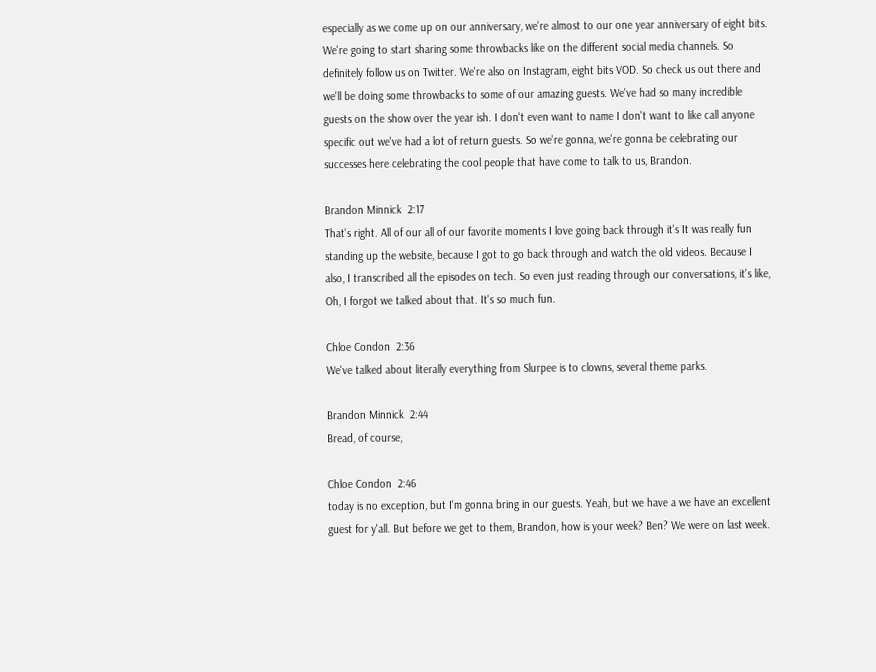especially as we come up on our anniversary, we're almost to our one year anniversary of eight bits. We're going to start sharing some throwbacks like on the different social media channels. So definitely follow us on Twitter. We're also on Instagram, eight bits VOD. So check us out there and we'll be doing some throwbacks to some of our amazing guests. We've had so many incredible guests on the show over the year ish. I don't even want to name I don't want to like call anyone specific out we've had a lot of return guests. So we're gonna, we're gonna be celebrating our successes here celebrating the cool people that have come to talk to us, Brandon.

Brandon Minnick  2:17
That's right. All of our all of our favorite moments I love going back through it's It was really fun standing up the website, because I got to go back through and watch the old videos. Because I also, I transcribed all the episodes on tech. So even just reading through our conversations, it's like, Oh, I forgot we talked about that. It's so much fun.

Chloe Condon  2:36
We've talked about literally everything from Slurpee is to clowns, several theme parks.

Brandon Minnick  2:44
Bread, of course,

Chloe Condon  2:46
today is no exception, but I'm gonna bring in our guests. Yeah, but we have a we have an excellent guest for y'all. But before we get to them, Brandon, how is your week? Ben? We were on last week.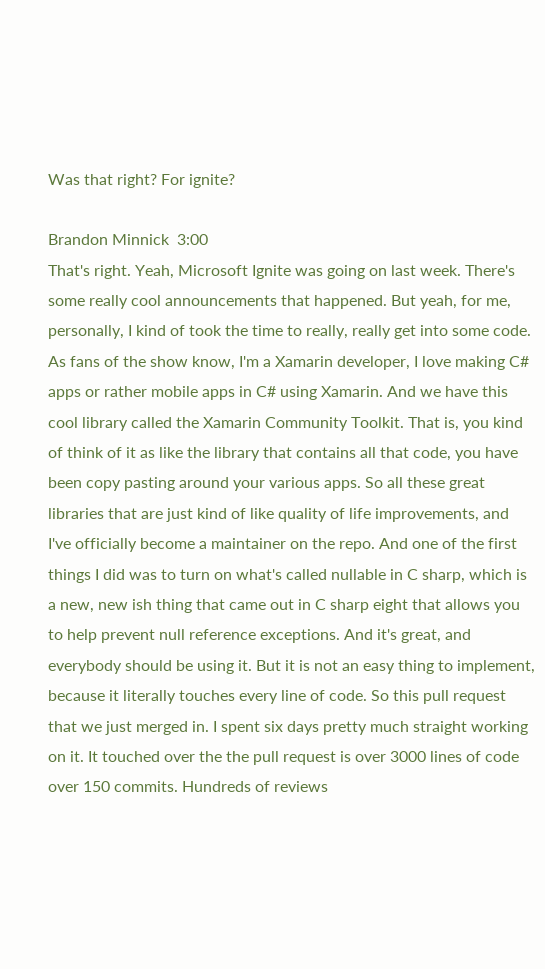Was that right? For ignite?

Brandon Minnick  3:00
That's right. Yeah, Microsoft Ignite was going on last week. There's some really cool announcements that happened. But yeah, for me, personally, I kind of took the time to really, really get into some code. As fans of the show know, I'm a Xamarin developer, I love making C# apps or rather mobile apps in C# using Xamarin. And we have this cool library called the Xamarin Community Toolkit. That is, you kind of think of it as like the library that contains all that code, you have been copy pasting around your various apps. So all these great libraries that are just kind of like quality of life improvements, and I've officially become a maintainer on the repo. And one of the first things I did was to turn on what's called nullable in C sharp, which is a new, new ish thing that came out in C sharp eight that allows you to help prevent null reference exceptions. And it's great, and everybody should be using it. But it is not an easy thing to implement, because it literally touches every line of code. So this pull request that we just merged in. I spent six days pretty much straight working on it. It touched over the the pull request is over 3000 lines of code over 150 commits. Hundreds of reviews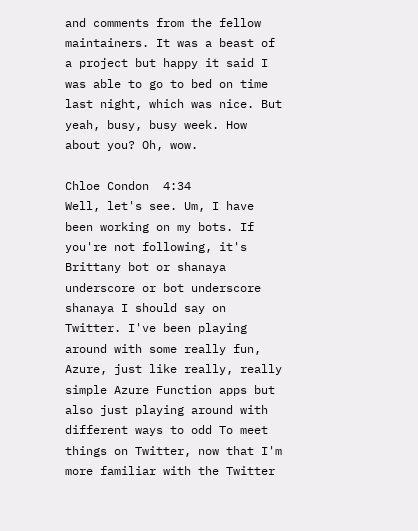and comments from the fellow maintainers. It was a beast of a project but happy it said I was able to go to bed on time last night, which was nice. But yeah, busy, busy week. How about you? Oh, wow.

Chloe Condon  4:34
Well, let's see. Um, I have been working on my bots. If you're not following, it's Brittany bot or shanaya underscore or bot underscore shanaya I should say on Twitter. I've been playing around with some really fun, Azure, just like really, really simple Azure Function apps but also just playing around with different ways to odd To meet things on Twitter, now that I'm more familiar with the Twitter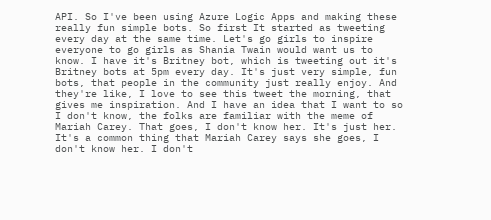API. So I've been using Azure Logic Apps and making these really fun simple bots. So first It started as tweeting every day at the same time. Let's go girls to inspire everyone to go girls as Shania Twain would want us to know. I have it's Britney bot, which is tweeting out it's Britney bots at 5pm every day. It's just very simple, fun bots, that people in the community just really enjoy. And they're like, I love to see this tweet the morning, that gives me inspiration. And I have an idea that I want to so I don't know, the folks are familiar with the meme of Mariah Carey. That goes, I don't know her. It's just her. It's a common thing that Mariah Carey says she goes, I don't know her. I don't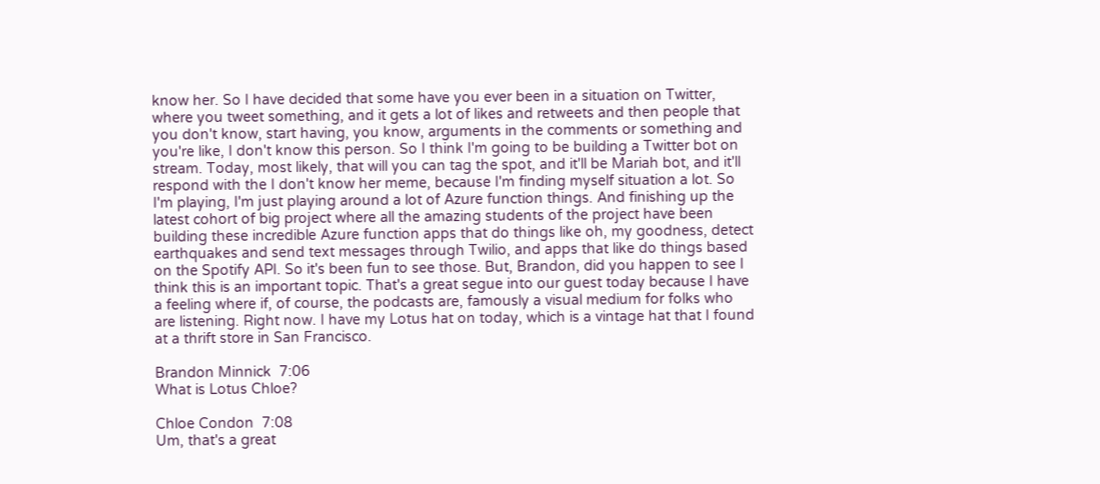know her. So I have decided that some have you ever been in a situation on Twitter, where you tweet something, and it gets a lot of likes and retweets and then people that you don't know, start having, you know, arguments in the comments or something and you're like, I don't know this person. So I think I'm going to be building a Twitter bot on stream. Today, most likely, that will you can tag the spot, and it'll be Mariah bot, and it'll respond with the I don't know her meme, because I'm finding myself situation a lot. So I'm playing, I'm just playing around a lot of Azure function things. And finishing up the latest cohort of big project where all the amazing students of the project have been building these incredible Azure function apps that do things like oh, my goodness, detect earthquakes and send text messages through Twilio, and apps that like do things based on the Spotify API. So it's been fun to see those. But, Brandon, did you happen to see I think this is an important topic. That's a great segue into our guest today because I have a feeling where if, of course, the podcasts are, famously a visual medium for folks who are listening. Right now. I have my Lotus hat on today, which is a vintage hat that I found at a thrift store in San Francisco.

Brandon Minnick  7:06
What is Lotus Chloe?

Chloe Condon  7:08
Um, that's a great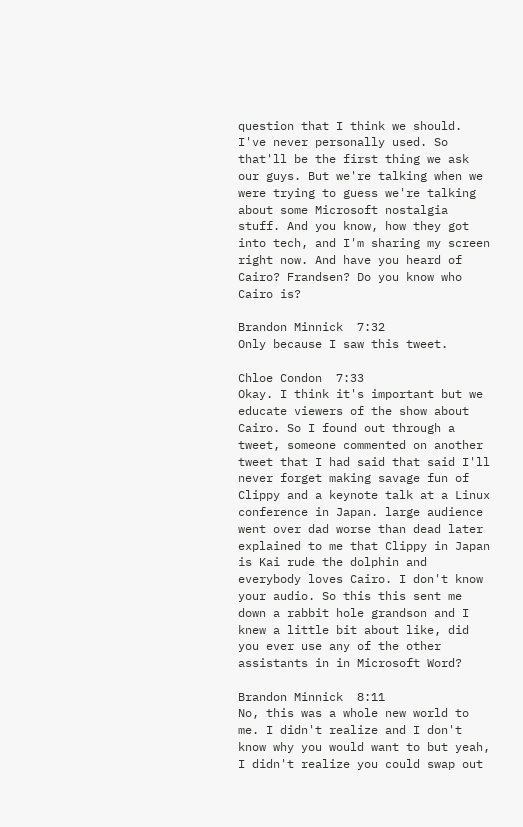question that I think we should. I've never personally used. So that'll be the first thing we ask our guys. But we're talking when we were trying to guess we're talking about some Microsoft nostalgia stuff. And you know, how they got into tech, and I'm sharing my screen right now. And have you heard of Cairo? Frandsen? Do you know who Cairo is?

Brandon Minnick  7:32
Only because I saw this tweet.

Chloe Condon  7:33
Okay. I think it's important but we educate viewers of the show about Cairo. So I found out through a tweet, someone commented on another tweet that I had said that said I'll never forget making savage fun of Clippy and a keynote talk at a Linux conference in Japan. large audience went over dad worse than dead later explained to me that Clippy in Japan is Kai rude the dolphin and everybody loves Cairo. I don't know your audio. So this this sent me down a rabbit hole grandson and I knew a little bit about like, did you ever use any of the other assistants in in Microsoft Word?

Brandon Minnick  8:11
No, this was a whole new world to me. I didn't realize and I don't know why you would want to but yeah, I didn't realize you could swap out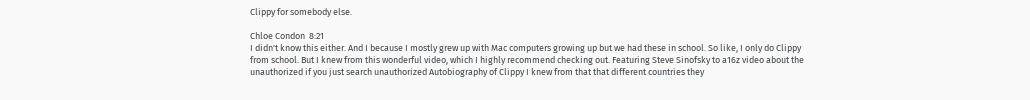Clippy for somebody else.

Chloe Condon  8:21
I didn't know this either. And I because I mostly grew up with Mac computers growing up but we had these in school. So like, I only do Clippy from school. But I knew from this wonderful video, which I highly recommend checking out. Featuring Steve Sinofsky to a16z video about the unauthorized if you just search unauthorized Autobiography of Clippy I knew from that that different countries they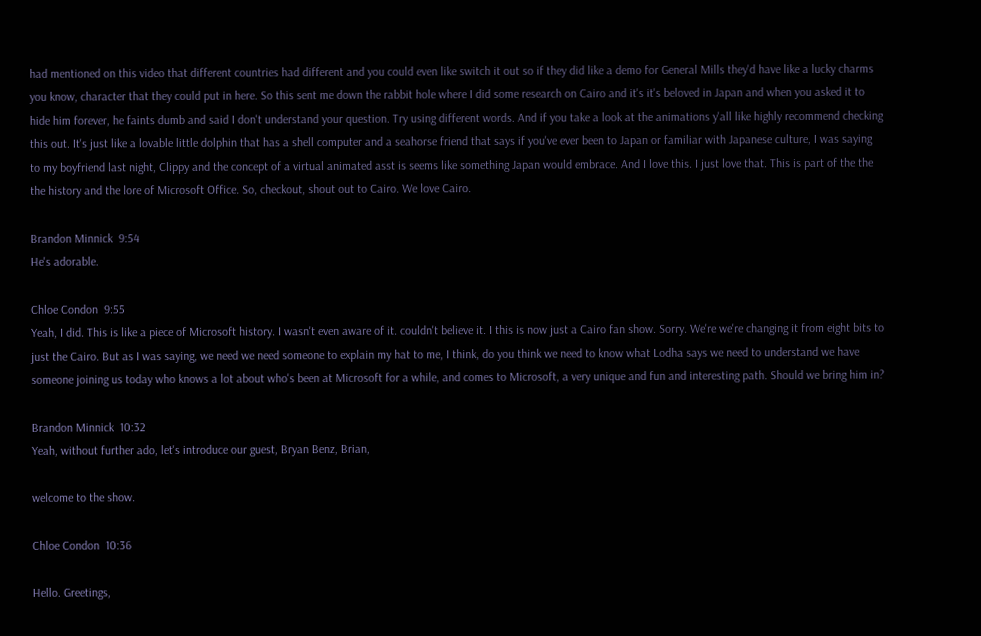had mentioned on this video that different countries had different and you could even like switch it out so if they did like a demo for General Mills they'd have like a lucky charms you know, character that they could put in here. So this sent me down the rabbit hole where I did some research on Cairo and it's it's beloved in Japan and when you asked it to hide him forever, he faints dumb and said I don't understand your question. Try using different words. And if you take a look at the animations y'all like highly recommend checking this out. It's just like a lovable little dolphin that has a shell computer and a seahorse friend that says if you've ever been to Japan or familiar with Japanese culture, I was saying to my boyfriend last night, Clippy and the concept of a virtual animated asst is seems like something Japan would embrace. And I love this. I just love that. This is part of the the the history and the lore of Microsoft Office. So, checkout, shout out to Cairo. We love Cairo.

Brandon Minnick  9:54
He's adorable.

Chloe Condon  9:55
Yeah, I did. This is like a piece of Microsoft history. I wasn't even aware of it. couldn't believe it. I this is now just a Cairo fan show. Sorry. We're we're changing it from eight bits to just the Cairo. But as I was saying, we need we need someone to explain my hat to me, I think, do you think we need to know what Lodha says we need to understand we have someone joining us today who knows a lot about who's been at Microsoft for a while, and comes to Microsoft, a very unique and fun and interesting path. Should we bring him in?

Brandon Minnick  10:32
Yeah, without further ado, let's introduce our guest, Bryan Benz, Brian,

welcome to the show.

Chloe Condon  10:36

Hello. Greetings,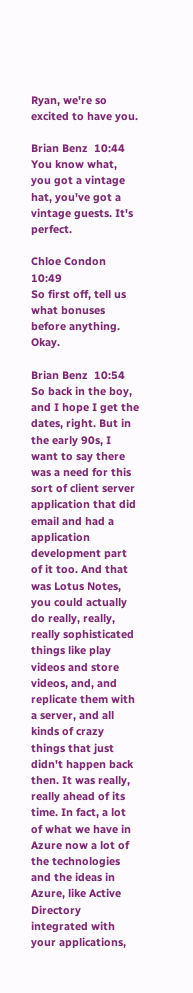Ryan, we're so excited to have you.

Brian Benz  10:44
You know what, you got a vintage hat, you've got a vintage guests. It's perfect.

Chloe Condon  10:49
So first off, tell us what bonuses before anything. Okay.

Brian Benz  10:54
So back in the boy, and I hope I get the dates, right. But in the early 90s, I want to say there was a need for this sort of client server application that did email and had a application development part of it too. And that was Lotus Notes, you could actually do really, really, really sophisticated things like play videos and store videos, and, and replicate them with a server, and all kinds of crazy things that just didn't happen back then. It was really, really ahead of its time. In fact, a lot of what we have in Azure now a lot of the technologies and the ideas in Azure, like Active Directory integrated with your applications,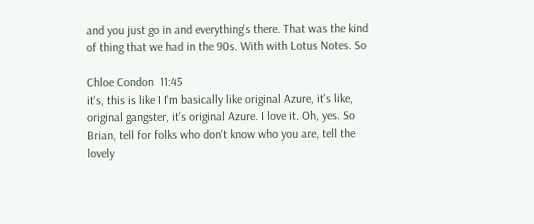and you just go in and everything's there. That was the kind of thing that we had in the 90s. With with Lotus Notes. So

Chloe Condon  11:45
it's, this is like I I'm basically like original Azure, it's like, original gangster, it's original Azure. I love it. Oh, yes. So Brian, tell for folks who don't know who you are, tell the lovely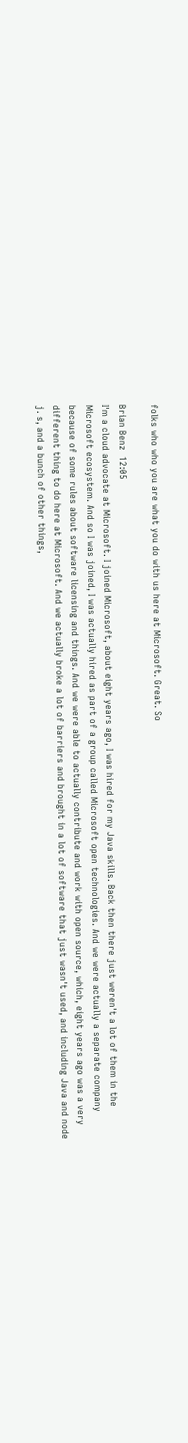folks who who you are what you do with us here at Microsoft. Great. So

Brian Benz  12:05
I'm a cloud advocate at Microsoft. I joined Microsoft, about eight years ago, I was hired for my Java skills. Back then there just weren't a lot of them in the Microsoft ecosystem. And so I was joined, I was actually hired as part of a group called Microsoft open technologies. And we were actually a separate company because of some rules about software licensing and things. And we were able to actually contribute and work with open source, which, eight years ago was a very different thing to do here at Microsoft. And we actually broke a lot of barriers and brought in a lot of software that just wasn't used, and including Java and node j. s, and a bunch of other things,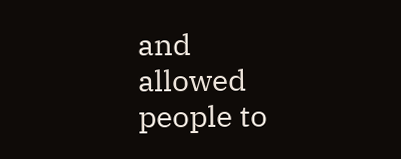and allowed people to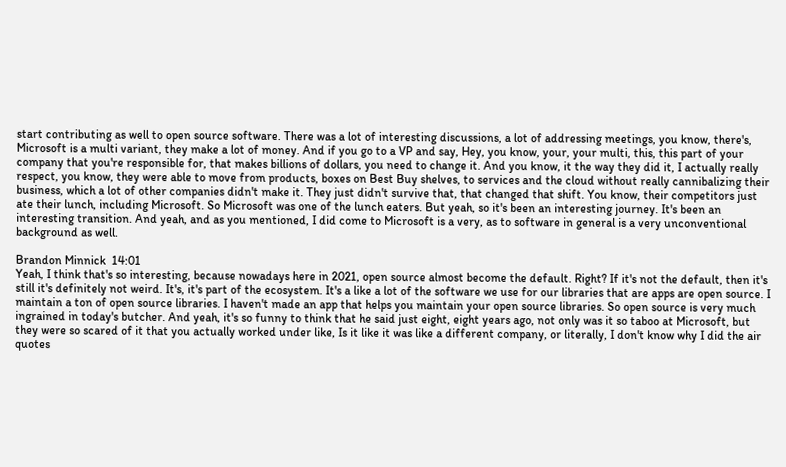start contributing as well to open source software. There was a lot of interesting discussions, a lot of addressing meetings, you know, there's, Microsoft is a multi variant, they make a lot of money. And if you go to a VP and say, Hey, you know, your, your multi, this, this part of your company that you're responsible for, that makes billions of dollars, you need to change it. And you know, it the way they did it, I actually really respect, you know, they were able to move from products, boxes on Best Buy shelves, to services and the cloud without really cannibalizing their business, which a lot of other companies didn't make it. They just didn't survive that, that changed that shift. You know, their competitors just ate their lunch, including Microsoft. So Microsoft was one of the lunch eaters. But yeah, so it's been an interesting journey. It's been an interesting transition. And yeah, and as you mentioned, I did come to Microsoft is a very, as to software in general is a very unconventional background as well.

Brandon Minnick  14:01
Yeah, I think that's so interesting, because nowadays here in 2021, open source almost become the default. Right? If it's not the default, then it's still it's definitely not weird. It's, it's part of the ecosystem. It's a like a lot of the software we use for our libraries that are apps are open source. I maintain a ton of open source libraries. I haven't made an app that helps you maintain your open source libraries. So open source is very much ingrained in today's butcher. And yeah, it's so funny to think that he said just eight, eight years ago, not only was it so taboo at Microsoft, but they were so scared of it that you actually worked under like, Is it like it was like a different company, or literally, I don't know why I did the air quotes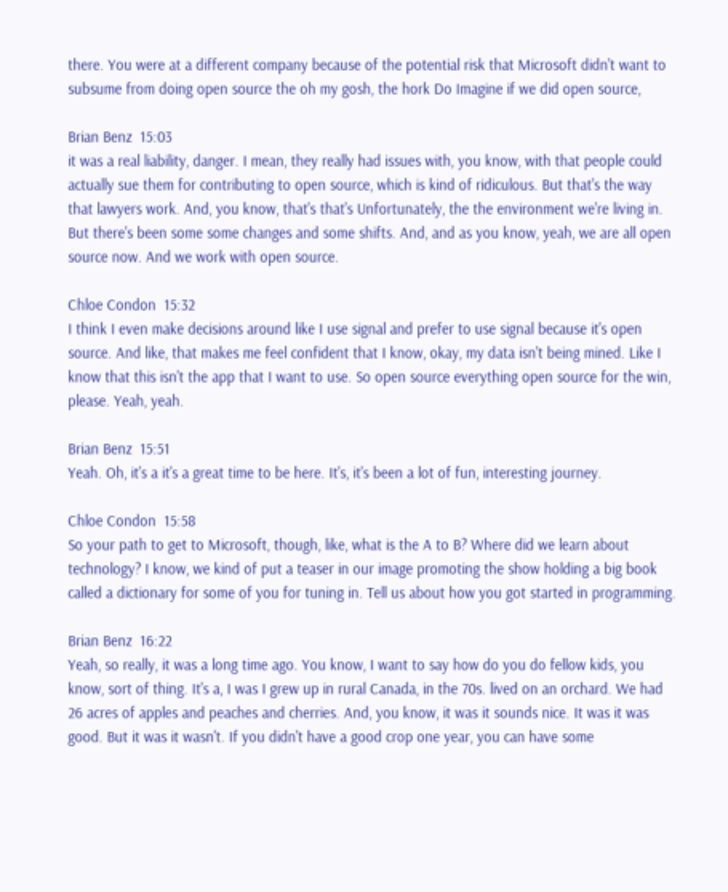there. You were at a different company because of the potential risk that Microsoft didn't want to subsume from doing open source the oh my gosh, the hork Do Imagine if we did open source,

Brian Benz  15:03
it was a real liability, danger. I mean, they really had issues with, you know, with that people could actually sue them for contributing to open source, which is kind of ridiculous. But that's the way that lawyers work. And, you know, that's that's Unfortunately, the the environment we're living in. But there's been some some changes and some shifts. And, and as you know, yeah, we are all open source now. And we work with open source.

Chloe Condon  15:32
I think I even make decisions around like I use signal and prefer to use signal because it's open source. And like, that makes me feel confident that I know, okay, my data isn't being mined. Like I know that this isn't the app that I want to use. So open source everything open source for the win, please. Yeah, yeah.

Brian Benz  15:51
Yeah. Oh, it's a it's a great time to be here. It's, it's been a lot of fun, interesting journey.

Chloe Condon  15:58
So your path to get to Microsoft, though, like, what is the A to B? Where did we learn about technology? I know, we kind of put a teaser in our image promoting the show holding a big book called a dictionary for some of you for tuning in. Tell us about how you got started in programming.

Brian Benz  16:22
Yeah, so really, it was a long time ago. You know, I want to say how do you do fellow kids, you know, sort of thing. It's a, I was I grew up in rural Canada, in the 70s. lived on an orchard. We had 26 acres of apples and peaches and cherries. And, you know, it was it sounds nice. It was it was good. But it was it wasn't. If you didn't have a good crop one year, you can have some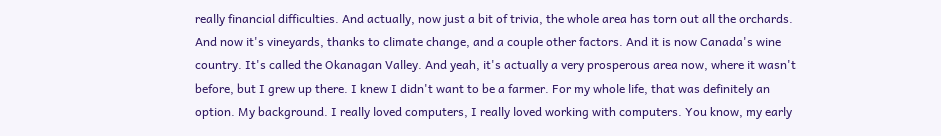really financial difficulties. And actually, now just a bit of trivia, the whole area has torn out all the orchards. And now it's vineyards, thanks to climate change, and a couple other factors. And it is now Canada's wine country. It's called the Okanagan Valley. And yeah, it's actually a very prosperous area now, where it wasn't before, but I grew up there. I knew I didn't want to be a farmer. For my whole life, that was definitely an option. My background. I really loved computers, I really loved working with computers. You know, my early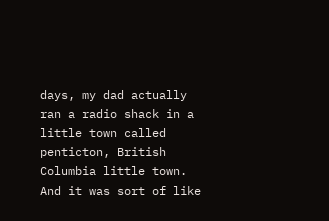days, my dad actually ran a radio shack in a little town called penticton, British Columbia little town. And it was sort of like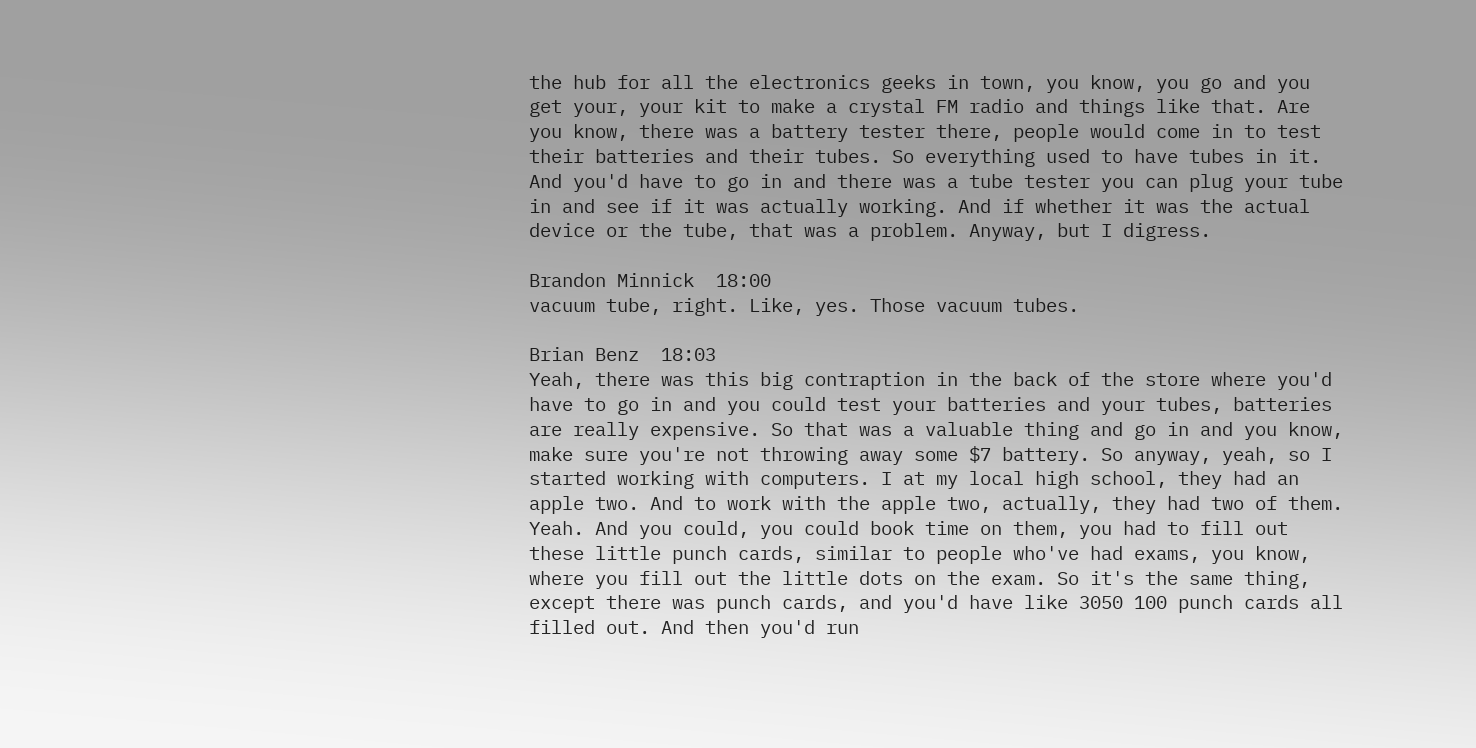the hub for all the electronics geeks in town, you know, you go and you get your, your kit to make a crystal FM radio and things like that. Are you know, there was a battery tester there, people would come in to test their batteries and their tubes. So everything used to have tubes in it. And you'd have to go in and there was a tube tester you can plug your tube in and see if it was actually working. And if whether it was the actual device or the tube, that was a problem. Anyway, but I digress.

Brandon Minnick  18:00
vacuum tube, right. Like, yes. Those vacuum tubes.

Brian Benz  18:03
Yeah, there was this big contraption in the back of the store where you'd have to go in and you could test your batteries and your tubes, batteries are really expensive. So that was a valuable thing and go in and you know, make sure you're not throwing away some $7 battery. So anyway, yeah, so I started working with computers. I at my local high school, they had an apple two. And to work with the apple two, actually, they had two of them. Yeah. And you could, you could book time on them, you had to fill out these little punch cards, similar to people who've had exams, you know, where you fill out the little dots on the exam. So it's the same thing, except there was punch cards, and you'd have like 3050 100 punch cards all filled out. And then you'd run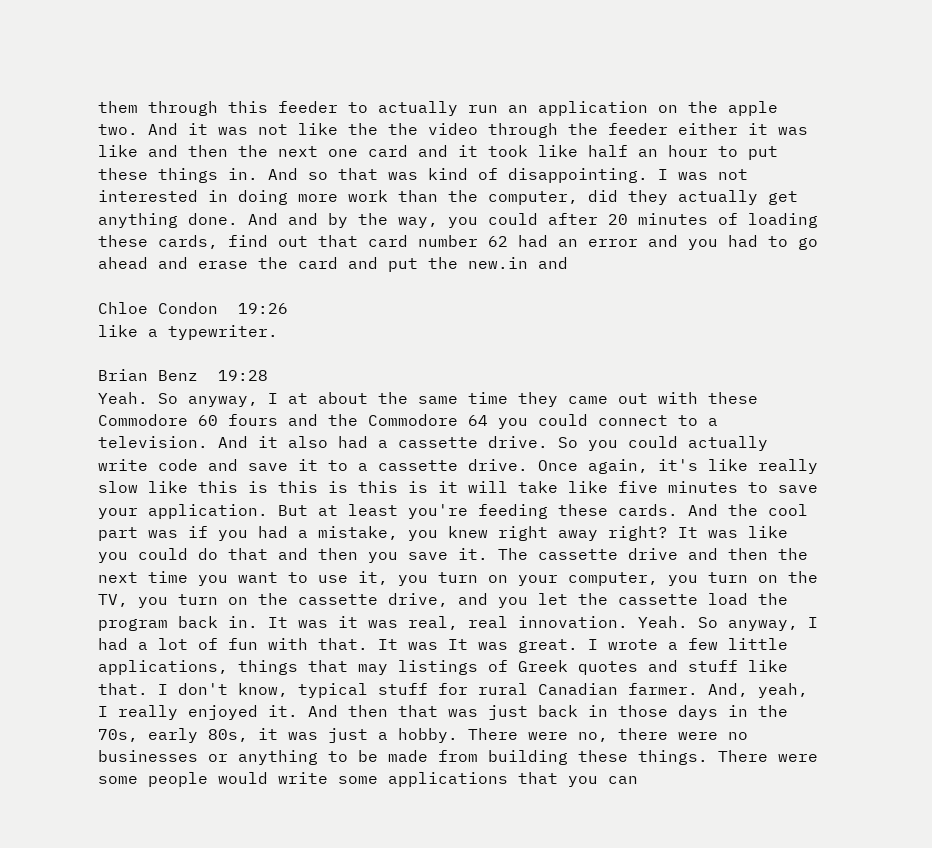them through this feeder to actually run an application on the apple two. And it was not like the the video through the feeder either it was like and then the next one card and it took like half an hour to put these things in. And so that was kind of disappointing. I was not interested in doing more work than the computer, did they actually get anything done. And and by the way, you could after 20 minutes of loading these cards, find out that card number 62 had an error and you had to go ahead and erase the card and put the new.in and

Chloe Condon  19:26
like a typewriter.

Brian Benz  19:28
Yeah. So anyway, I at about the same time they came out with these Commodore 60 fours and the Commodore 64 you could connect to a television. And it also had a cassette drive. So you could actually write code and save it to a cassette drive. Once again, it's like really slow like this is this is this is it will take like five minutes to save your application. But at least you're feeding these cards. And the cool part was if you had a mistake, you knew right away right? It was like you could do that and then you save it. The cassette drive and then the next time you want to use it, you turn on your computer, you turn on the TV, you turn on the cassette drive, and you let the cassette load the program back in. It was it was real, real innovation. Yeah. So anyway, I had a lot of fun with that. It was It was great. I wrote a few little applications, things that may listings of Greek quotes and stuff like that. I don't know, typical stuff for rural Canadian farmer. And, yeah, I really enjoyed it. And then that was just back in those days in the 70s, early 80s, it was just a hobby. There were no, there were no businesses or anything to be made from building these things. There were some people would write some applications that you can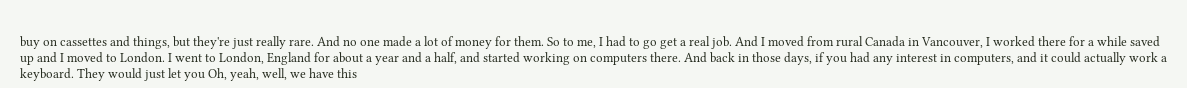buy on cassettes and things, but they're just really rare. And no one made a lot of money for them. So to me, I had to go get a real job. And I moved from rural Canada in Vancouver, I worked there for a while saved up and I moved to London. I went to London, England for about a year and a half, and started working on computers there. And back in those days, if you had any interest in computers, and it could actually work a keyboard. They would just let you Oh, yeah, well, we have this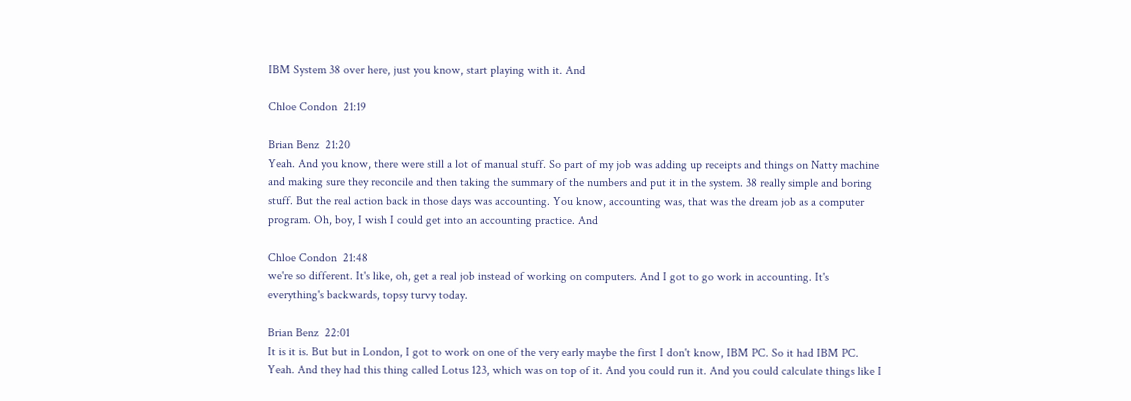IBM System 38 over here, just you know, start playing with it. And

Chloe Condon  21:19

Brian Benz  21:20
Yeah. And you know, there were still a lot of manual stuff. So part of my job was adding up receipts and things on Natty machine and making sure they reconcile and then taking the summary of the numbers and put it in the system. 38 really simple and boring stuff. But the real action back in those days was accounting. You know, accounting was, that was the dream job as a computer program. Oh, boy, I wish I could get into an accounting practice. And

Chloe Condon  21:48
we're so different. It's like, oh, get a real job instead of working on computers. And I got to go work in accounting. It's everything's backwards, topsy turvy today.

Brian Benz  22:01
It is it is. But but in London, I got to work on one of the very early maybe the first I don't know, IBM PC. So it had IBM PC. Yeah. And they had this thing called Lotus 123, which was on top of it. And you could run it. And you could calculate things like I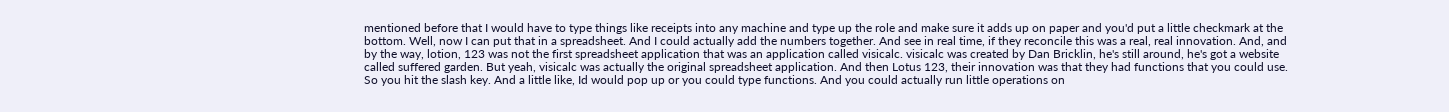mentioned before that I would have to type things like receipts into any machine and type up the role and make sure it adds up on paper and you'd put a little checkmark at the bottom. Well, now I can put that in a spreadsheet. And I could actually add the numbers together. And see in real time, if they reconcile this was a real, real innovation. And, and by the way, lotion, 123 was not the first spreadsheet application that was an application called visicalc. visicalc was created by Dan Bricklin, he's still around, he's got a website called suffered garden. But yeah, visicalc was actually the original spreadsheet application. And then Lotus 123, their innovation was that they had functions that you could use. So you hit the slash key. And a little like, Id would pop up or you could type functions. And you could actually run little operations on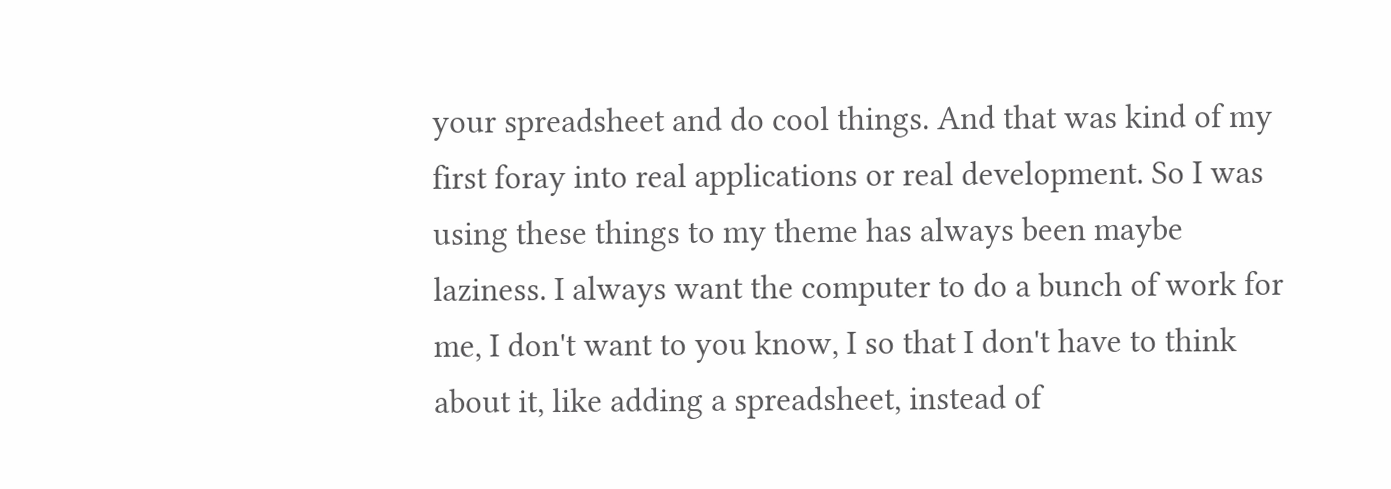your spreadsheet and do cool things. And that was kind of my first foray into real applications or real development. So I was using these things to my theme has always been maybe laziness. I always want the computer to do a bunch of work for me, I don't want to you know, I so that I don't have to think about it, like adding a spreadsheet, instead of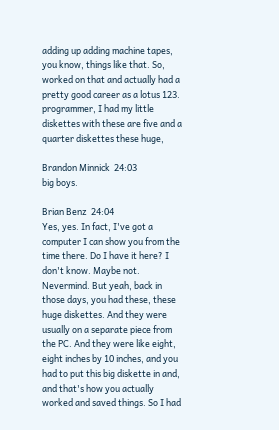adding up adding machine tapes, you know, things like that. So, worked on that and actually had a pretty good career as a lotus 123. programmer, I had my little diskettes with these are five and a quarter diskettes these huge,

Brandon Minnick  24:03
big boys.

Brian Benz  24:04
Yes, yes. In fact, I've got a computer I can show you from the time there. Do I have it here? I don't know. Maybe not. Nevermind. But yeah, back in those days, you had these, these huge diskettes. And they were usually on a separate piece from the PC. And they were like eight, eight inches by 10 inches, and you had to put this big diskette in and, and that's how you actually worked and saved things. So I had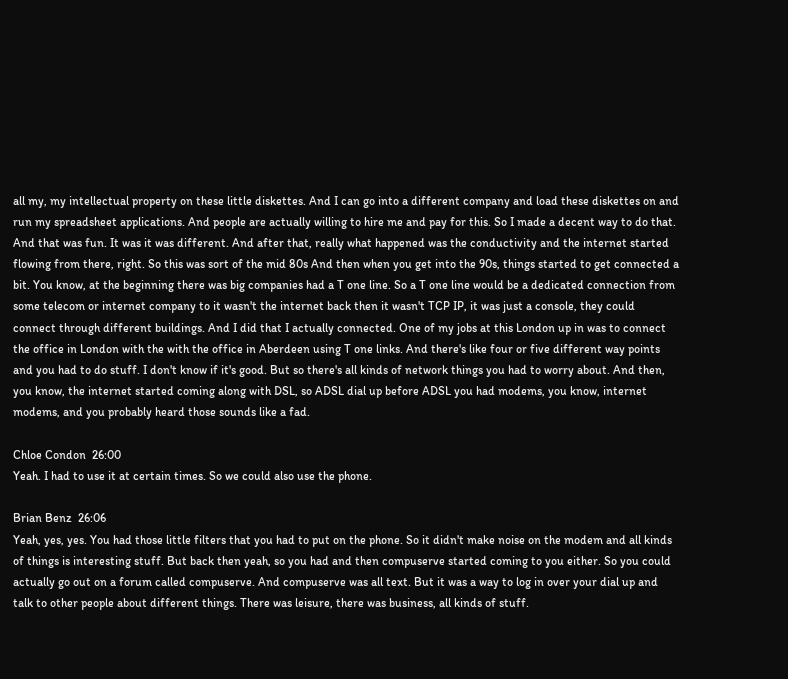all my, my intellectual property on these little diskettes. And I can go into a different company and load these diskettes on and run my spreadsheet applications. And people are actually willing to hire me and pay for this. So I made a decent way to do that. And that was fun. It was it was different. And after that, really what happened was the conductivity and the internet started flowing from there, right. So this was sort of the mid 80s And then when you get into the 90s, things started to get connected a bit. You know, at the beginning there was big companies had a T one line. So a T one line would be a dedicated connection from some telecom or internet company to it wasn't the internet back then it wasn't TCP IP, it was just a console, they could connect through different buildings. And I did that I actually connected. One of my jobs at this London up in was to connect the office in London with the with the office in Aberdeen using T one links. And there's like four or five different way points and you had to do stuff. I don't know if it's good. But so there's all kinds of network things you had to worry about. And then, you know, the internet started coming along with DSL, so ADSL dial up before ADSL you had modems, you know, internet modems, and you probably heard those sounds like a fad.

Chloe Condon  26:00
Yeah. I had to use it at certain times. So we could also use the phone.

Brian Benz  26:06
Yeah, yes, yes. You had those little filters that you had to put on the phone. So it didn't make noise on the modem and all kinds of things is interesting stuff. But back then yeah, so you had and then compuserve started coming to you either. So you could actually go out on a forum called compuserve. And compuserve was all text. But it was a way to log in over your dial up and talk to other people about different things. There was leisure, there was business, all kinds of stuff.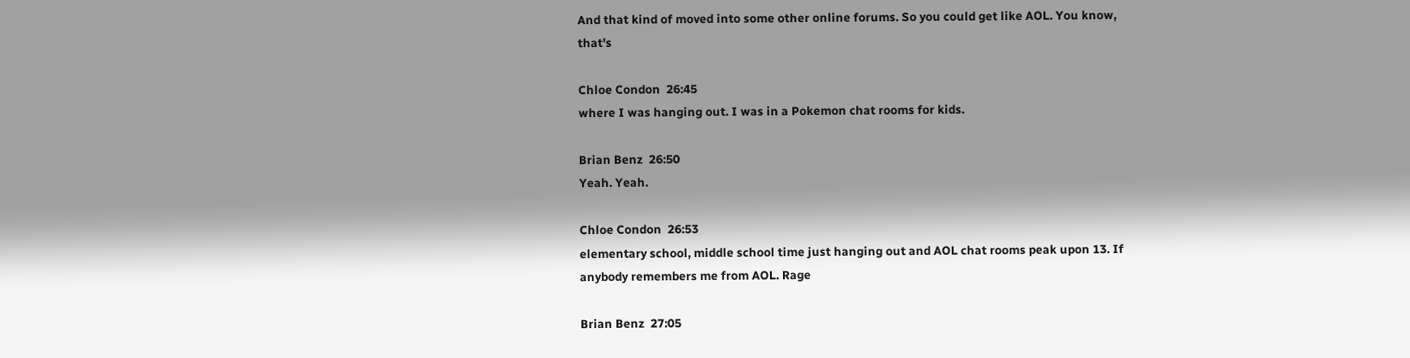And that kind of moved into some other online forums. So you could get like AOL. You know, that's

Chloe Condon  26:45
where I was hanging out. I was in a Pokemon chat rooms for kids.

Brian Benz  26:50
Yeah. Yeah.

Chloe Condon  26:53
elementary school, middle school time just hanging out and AOL chat rooms peak upon 13. If anybody remembers me from AOL. Rage

Brian Benz  27:05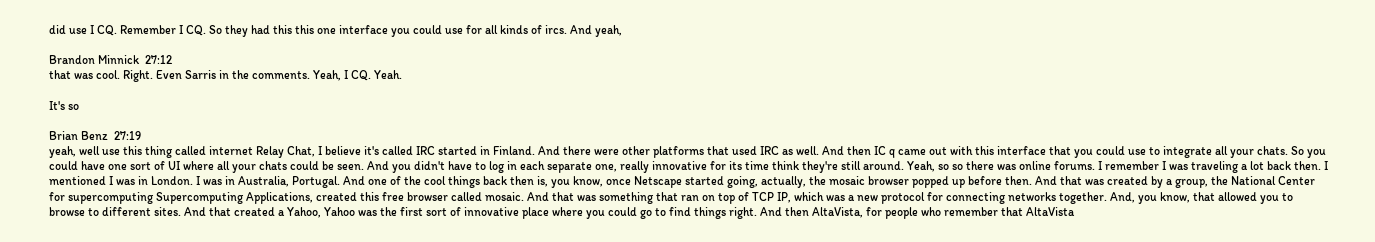did use I CQ. Remember I CQ. So they had this this one interface you could use for all kinds of ircs. And yeah,

Brandon Minnick  27:12
that was cool. Right. Even Sarris in the comments. Yeah, I CQ. Yeah.

It's so

Brian Benz  27:19
yeah, well use this thing called internet Relay Chat, I believe it's called IRC started in Finland. And there were other platforms that used IRC as well. And then IC q came out with this interface that you could use to integrate all your chats. So you could have one sort of UI where all your chats could be seen. And you didn't have to log in each separate one, really innovative for its time think they're still around. Yeah, so so there was online forums. I remember I was traveling a lot back then. I mentioned I was in London. I was in Australia, Portugal. And one of the cool things back then is, you know, once Netscape started going, actually, the mosaic browser popped up before then. And that was created by a group, the National Center for supercomputing Supercomputing Applications, created this free browser called mosaic. And that was something that ran on top of TCP IP, which was a new protocol for connecting networks together. And, you know, that allowed you to browse to different sites. And that created a Yahoo, Yahoo was the first sort of innovative place where you could go to find things right. And then AltaVista, for people who remember that AltaVista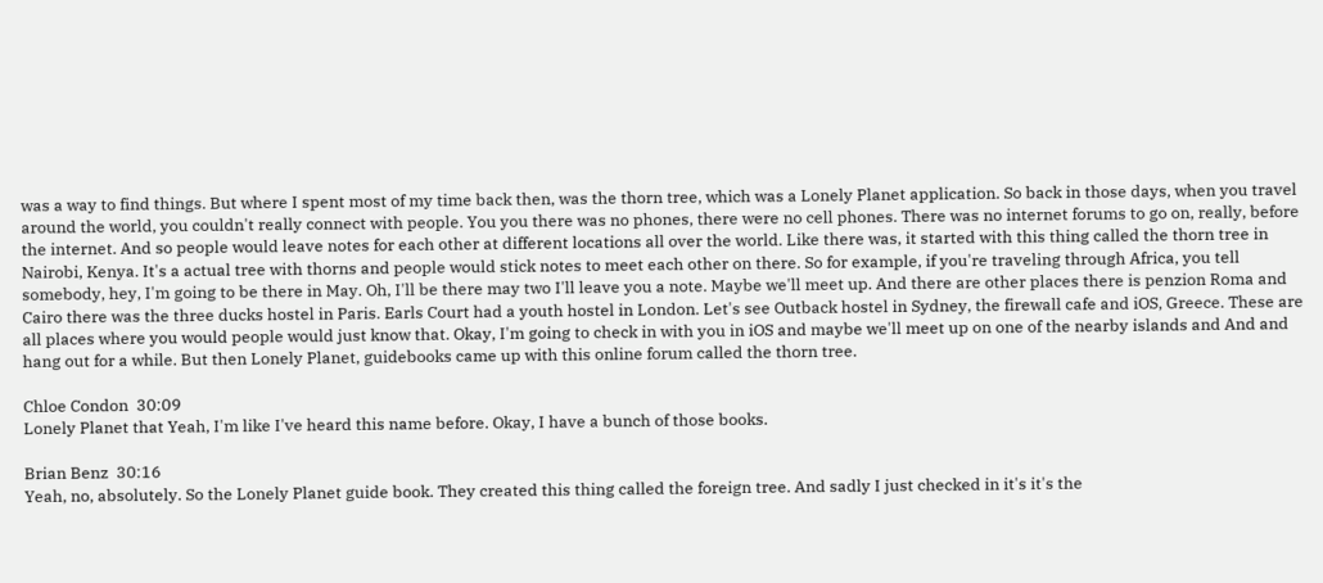was a way to find things. But where I spent most of my time back then, was the thorn tree, which was a Lonely Planet application. So back in those days, when you travel around the world, you couldn't really connect with people. You you there was no phones, there were no cell phones. There was no internet forums to go on, really, before the internet. And so people would leave notes for each other at different locations all over the world. Like there was, it started with this thing called the thorn tree in Nairobi, Kenya. It's a actual tree with thorns and people would stick notes to meet each other on there. So for example, if you're traveling through Africa, you tell somebody, hey, I'm going to be there in May. Oh, I'll be there may two I'll leave you a note. Maybe we'll meet up. And there are other places there is penzion Roma and Cairo there was the three ducks hostel in Paris. Earls Court had a youth hostel in London. Let's see Outback hostel in Sydney, the firewall cafe and iOS, Greece. These are all places where you would people would just know that. Okay, I'm going to check in with you in iOS and maybe we'll meet up on one of the nearby islands and And and hang out for a while. But then Lonely Planet, guidebooks came up with this online forum called the thorn tree.

Chloe Condon  30:09
Lonely Planet that Yeah, I'm like I've heard this name before. Okay, I have a bunch of those books.

Brian Benz  30:16
Yeah, no, absolutely. So the Lonely Planet guide book. They created this thing called the foreign tree. And sadly I just checked in it's it's the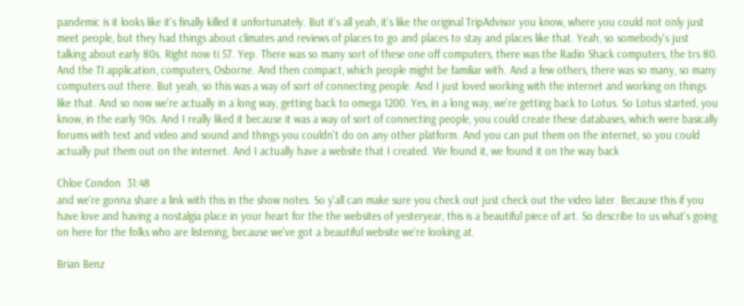pandemic is it looks like it's finally killed it unfortunately. But it's all yeah, it's like the original TripAdvisor you know, where you could not only just meet people, but they had things about climates and reviews of places to go and places to stay and places like that. Yeah, so somebody's just talking about early 80s. Right now ti 57. Yep. There was so many sort of these one off computers, there was the Radio Shack computers, the trs 80. And the TI application, computers, Osborne. And then compact, which people might be familiar with. And a few others, there was so many, so many computers out there. But yeah, so this was a way of sort of connecting people. And I just loved working with the internet and working on things like that. And so now we're actually in a long way, getting back to omega 1200. Yes, in a long way, we're getting back to Lotus. So Lotus started, you know, in the early 90s. And I really liked it because it was a way of sort of connecting people, you could create these databases, which were basically forums with text and video and sound and things you couldn't do on any other platform. And you can put them on the internet, so you could actually put them out on the internet. And I actually have a website that I created. We found it, we found it on the way back

Chloe Condon  31:48
and we're gonna share a link with this in the show notes. So y'all can make sure you check out just check out the video later. Because this if you have love and having a nostalgia place in your heart for the the websites of yesteryear, this is a beautiful piece of art. So describe to us what's going on here for the folks who are listening, because we've got a beautiful website we're looking at.

Brian Benz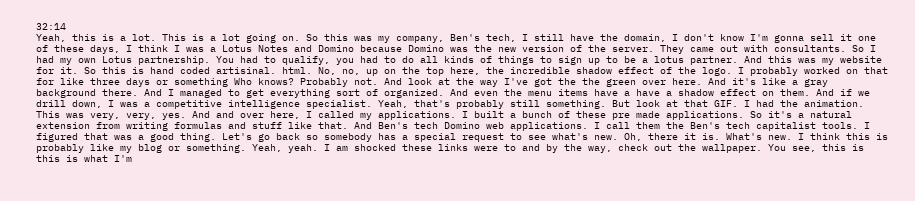32:14
Yeah, this is a lot. This is a lot going on. So this was my company, Ben's tech, I still have the domain, I don't know I'm gonna sell it one of these days, I think I was a Lotus Notes and Domino because Domino was the new version of the server. They came out with consultants. So I had my own Lotus partnership. You had to qualify, you had to do all kinds of things to sign up to be a lotus partner. And this was my website for it. So this is hand coded artisinal. html. No, no, up on the top here, the incredible shadow effect of the logo. I probably worked on that for like three days or something Who knows? Probably not. And look at the way I've got the the green over here. And it's like a gray background there. And I managed to get everything sort of organized. And even the menu items have a have a shadow effect on them. And if we drill down, I was a competitive intelligence specialist. Yeah, that's probably still something. But look at that GIF. I had the animation. This was very, very, yes. And and over here, I called my applications. I built a bunch of these pre made applications. So it's a natural extension from writing formulas and stuff like that. And Ben's tech Domino web applications. I call them the Ben's tech capitalist tools. I figured that was a good thing. Let's go back so somebody has a special request to see what's new. Oh, there it is. What's new. I think this is probably like my blog or something. Yeah, yeah. I am shocked these links were to and by the way, check out the wallpaper. You see, this is this is what I'm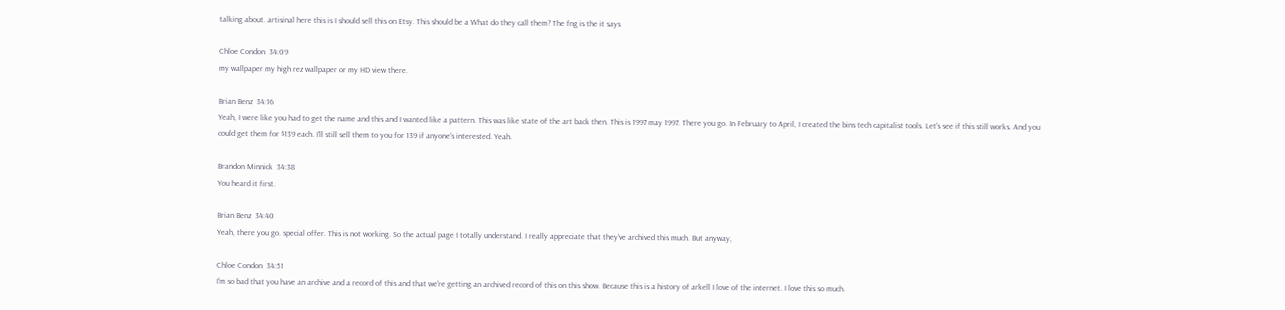talking about. artisinal here this is I should sell this on Etsy. This should be a What do they call them? The fng is the it says

Chloe Condon  34:09
my wallpaper my high rez wallpaper or my HD view there.

Brian Benz  34:16
Yeah, I were like you had to get the name and this and I wanted like a pattern. This was like state of the art back then. This is 1997 may 1997. There you go. In February to April, I created the bins tech capitalist tools. Let's see if this still works. And you could get them for $139 each. I'll still sell them to you for 139 if anyone's interested. Yeah.

Brandon Minnick  34:38
You heard it first.

Brian Benz  34:40
Yeah, there you go. special offer. This is not working. So the actual page I totally understand. I really appreciate that they've archived this much. But anyway,

Chloe Condon  34:51
I'm so bad that you have an archive and a record of this and that we're getting an archived record of this on this show. Because this is a history of arkell I love of the internet. I love this so much.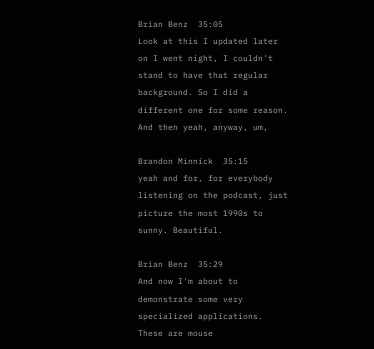Brian Benz  35:05
Look at this I updated later on I went night, I couldn't stand to have that regular background. So I did a different one for some reason. And then yeah, anyway, um,

Brandon Minnick  35:15
yeah and for, for everybody listening on the podcast, just picture the most 1990s to sunny. Beautiful.

Brian Benz  35:29
And now I'm about to demonstrate some very specialized applications. These are mouse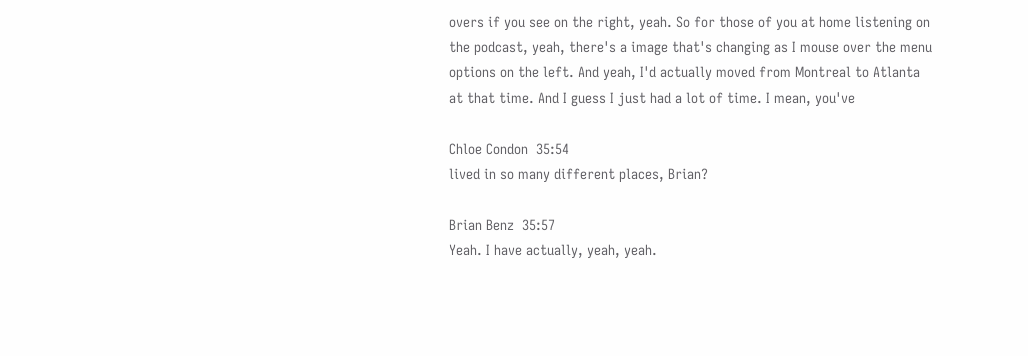overs if you see on the right, yeah. So for those of you at home listening on the podcast, yeah, there's a image that's changing as I mouse over the menu options on the left. And yeah, I'd actually moved from Montreal to Atlanta at that time. And I guess I just had a lot of time. I mean, you've

Chloe Condon  35:54
lived in so many different places, Brian?

Brian Benz  35:57
Yeah. I have actually, yeah, yeah.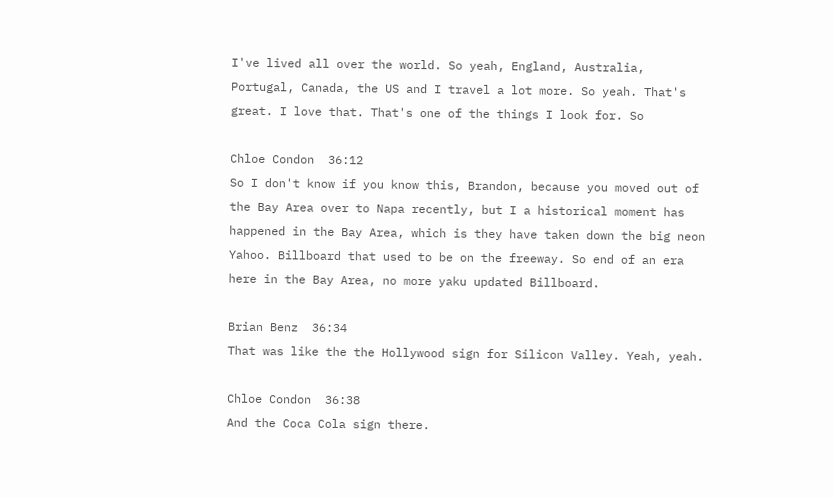I've lived all over the world. So yeah, England, Australia, Portugal, Canada, the US and I travel a lot more. So yeah. That's great. I love that. That's one of the things I look for. So

Chloe Condon  36:12
So I don't know if you know this, Brandon, because you moved out of the Bay Area over to Napa recently, but I a historical moment has happened in the Bay Area, which is they have taken down the big neon Yahoo. Billboard that used to be on the freeway. So end of an era here in the Bay Area, no more yaku updated Billboard.

Brian Benz  36:34
That was like the the Hollywood sign for Silicon Valley. Yeah, yeah.

Chloe Condon  36:38
And the Coca Cola sign there.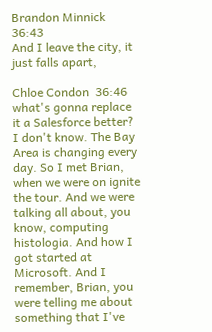Brandon Minnick  36:43
And I leave the city, it just falls apart,

Chloe Condon  36:46
what's gonna replace it a Salesforce better? I don't know. The Bay Area is changing every day. So I met Brian, when we were on ignite the tour. And we were talking all about, you know, computing histologia. And how I got started at Microsoft. And I remember, Brian, you were telling me about something that I've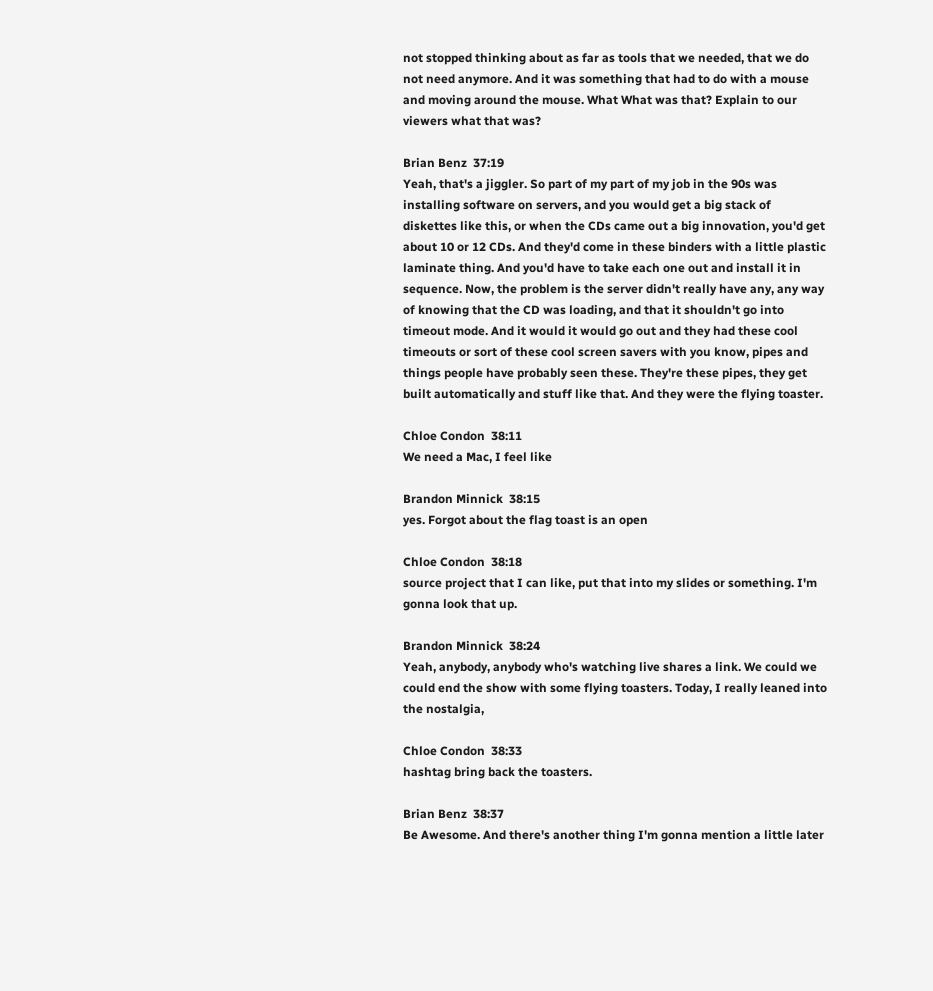not stopped thinking about as far as tools that we needed, that we do not need anymore. And it was something that had to do with a mouse and moving around the mouse. What What was that? Explain to our viewers what that was?

Brian Benz  37:19
Yeah, that's a jiggler. So part of my part of my job in the 90s was installing software on servers, and you would get a big stack of diskettes like this, or when the CDs came out a big innovation, you'd get about 10 or 12 CDs. And they'd come in these binders with a little plastic laminate thing. And you'd have to take each one out and install it in sequence. Now, the problem is the server didn't really have any, any way of knowing that the CD was loading, and that it shouldn't go into timeout mode. And it would it would go out and they had these cool timeouts or sort of these cool screen savers with you know, pipes and things people have probably seen these. They're these pipes, they get built automatically and stuff like that. And they were the flying toaster.

Chloe Condon  38:11
We need a Mac, I feel like

Brandon Minnick  38:15
yes. Forgot about the flag toast is an open

Chloe Condon  38:18
source project that I can like, put that into my slides or something. I'm gonna look that up.

Brandon Minnick  38:24
Yeah, anybody, anybody who's watching live shares a link. We could we could end the show with some flying toasters. Today, I really leaned into the nostalgia,

Chloe Condon  38:33
hashtag bring back the toasters.

Brian Benz  38:37
Be Awesome. And there's another thing I'm gonna mention a little later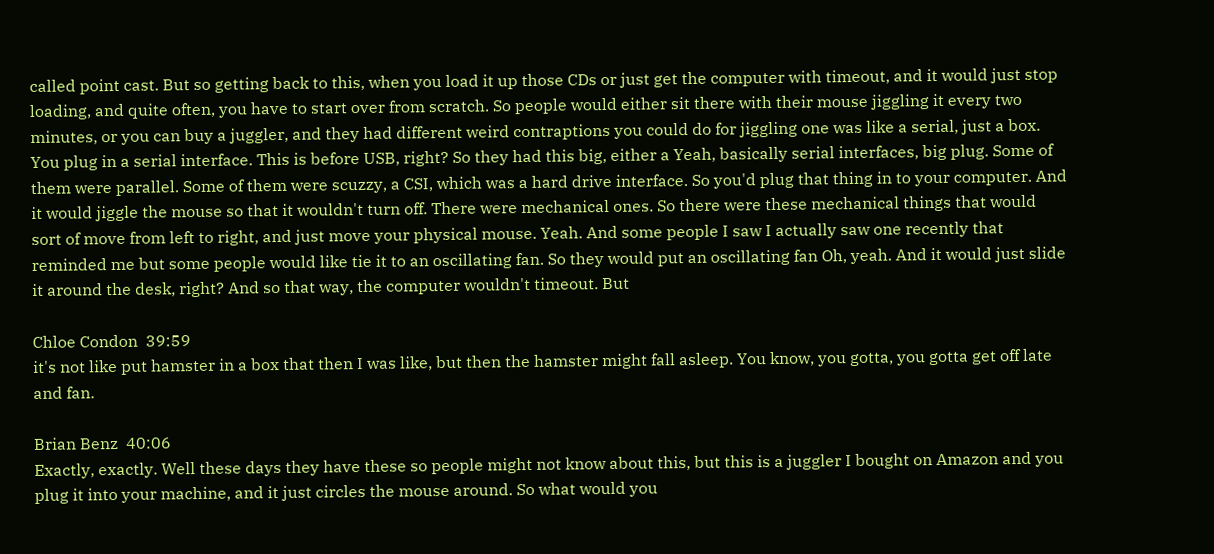called point cast. But so getting back to this, when you load it up those CDs or just get the computer with timeout, and it would just stop loading, and quite often, you have to start over from scratch. So people would either sit there with their mouse jiggling it every two minutes, or you can buy a juggler, and they had different weird contraptions you could do for jiggling one was like a serial, just a box. You plug in a serial interface. This is before USB, right? So they had this big, either a Yeah, basically serial interfaces, big plug. Some of them were parallel. Some of them were scuzzy, a CSI, which was a hard drive interface. So you'd plug that thing in to your computer. And it would jiggle the mouse so that it wouldn't turn off. There were mechanical ones. So there were these mechanical things that would sort of move from left to right, and just move your physical mouse. Yeah. And some people I saw I actually saw one recently that reminded me but some people would like tie it to an oscillating fan. So they would put an oscillating fan Oh, yeah. And it would just slide it around the desk, right? And so that way, the computer wouldn't timeout. But

Chloe Condon  39:59
it's not like put hamster in a box that then I was like, but then the hamster might fall asleep. You know, you gotta, you gotta get off late and fan.

Brian Benz  40:06
Exactly, exactly. Well these days they have these so people might not know about this, but this is a juggler I bought on Amazon and you plug it into your machine, and it just circles the mouse around. So what would you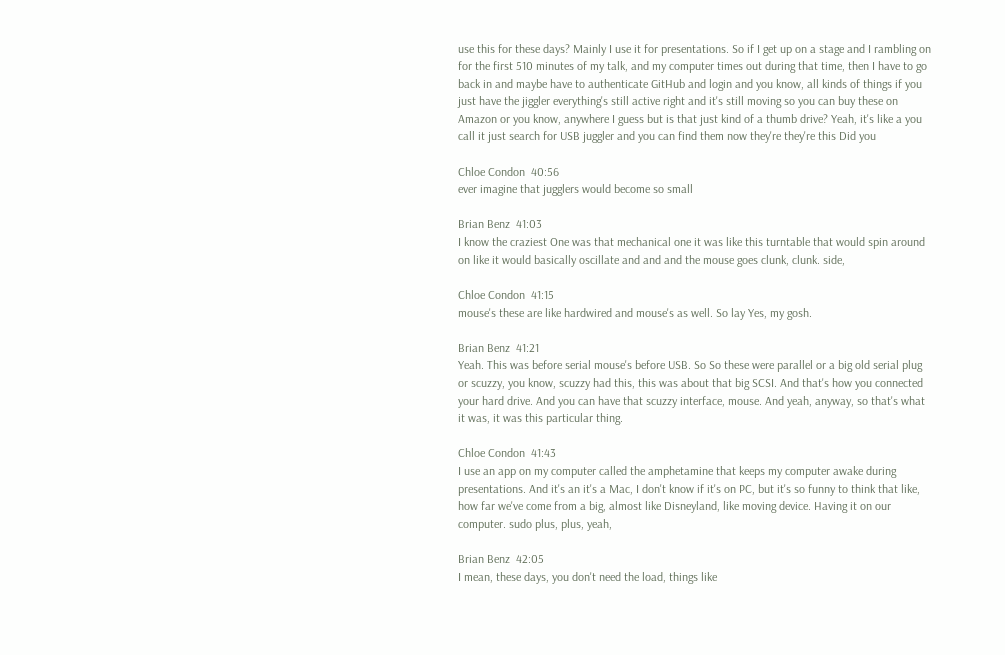use this for these days? Mainly I use it for presentations. So if I get up on a stage and I rambling on for the first 510 minutes of my talk, and my computer times out during that time, then I have to go back in and maybe have to authenticate GitHub and login and you know, all kinds of things if you just have the jiggler everything's still active right and it's still moving so you can buy these on Amazon or you know, anywhere I guess but is that just kind of a thumb drive? Yeah, it's like a you call it just search for USB juggler and you can find them now they're they're this Did you

Chloe Condon  40:56
ever imagine that jugglers would become so small

Brian Benz  41:03
I know the craziest One was that mechanical one it was like this turntable that would spin around on like it would basically oscillate and and and the mouse goes clunk, clunk. side,

Chloe Condon  41:15
mouse's these are like hardwired and mouse's as well. So lay Yes, my gosh.

Brian Benz  41:21
Yeah. This was before serial mouse's before USB. So So these were parallel or a big old serial plug or scuzzy, you know, scuzzy had this, this was about that big SCSI. And that's how you connected your hard drive. And you can have that scuzzy interface, mouse. And yeah, anyway, so that's what it was, it was this particular thing.

Chloe Condon  41:43
I use an app on my computer called the amphetamine that keeps my computer awake during presentations. And it's an it's a Mac, I don't know if it's on PC, but it's so funny to think that like, how far we've come from a big, almost like Disneyland, like moving device. Having it on our computer. sudo plus, plus, yeah,

Brian Benz  42:05
I mean, these days, you don't need the load, things like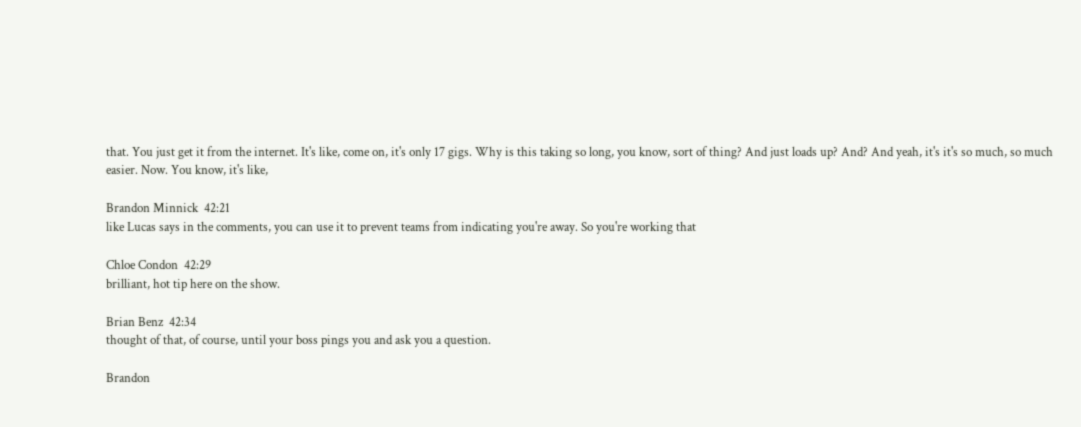that. You just get it from the internet. It's like, come on, it's only 17 gigs. Why is this taking so long, you know, sort of thing? And just loads up? And? And yeah, it's it's so much, so much easier. Now. You know, it's like,

Brandon Minnick  42:21
like Lucas says in the comments, you can use it to prevent teams from indicating you're away. So you're working that

Chloe Condon  42:29
brilliant, hot tip here on the show.

Brian Benz  42:34
thought of that, of course, until your boss pings you and ask you a question.

Brandon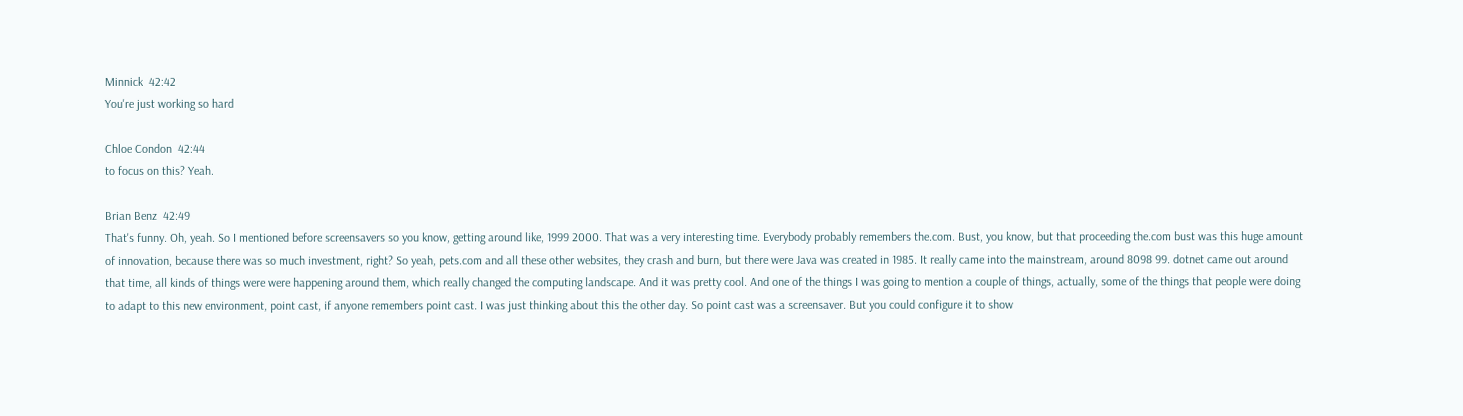Minnick  42:42
You're just working so hard

Chloe Condon  42:44
to focus on this? Yeah.

Brian Benz  42:49
That's funny. Oh, yeah. So I mentioned before screensavers so you know, getting around like, 1999 2000. That was a very interesting time. Everybody probably remembers the.com. Bust, you know, but that proceeding the.com bust was this huge amount of innovation, because there was so much investment, right? So yeah, pets.com and all these other websites, they crash and burn, but there were Java was created in 1985. It really came into the mainstream, around 8098 99. dotnet came out around that time, all kinds of things were were happening around them, which really changed the computing landscape. And it was pretty cool. And one of the things I was going to mention a couple of things, actually, some of the things that people were doing to adapt to this new environment, point cast, if anyone remembers point cast. I was just thinking about this the other day. So point cast was a screensaver. But you could configure it to show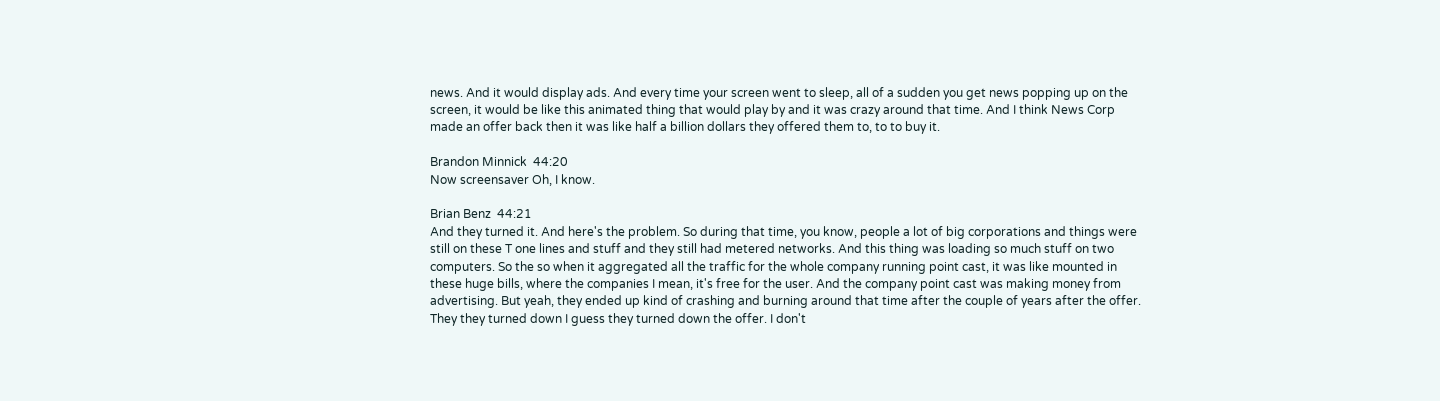news. And it would display ads. And every time your screen went to sleep, all of a sudden you get news popping up on the screen, it would be like this animated thing that would play by and it was crazy around that time. And I think News Corp made an offer back then it was like half a billion dollars they offered them to, to to buy it.

Brandon Minnick  44:20
Now screensaver Oh, I know.

Brian Benz  44:21
And they turned it. And here's the problem. So during that time, you know, people a lot of big corporations and things were still on these T one lines and stuff and they still had metered networks. And this thing was loading so much stuff on two computers. So the so when it aggregated all the traffic for the whole company running point cast, it was like mounted in these huge bills, where the companies I mean, it's free for the user. And the company point cast was making money from advertising. But yeah, they ended up kind of crashing and burning around that time after the couple of years after the offer. They they turned down I guess they turned down the offer. I don't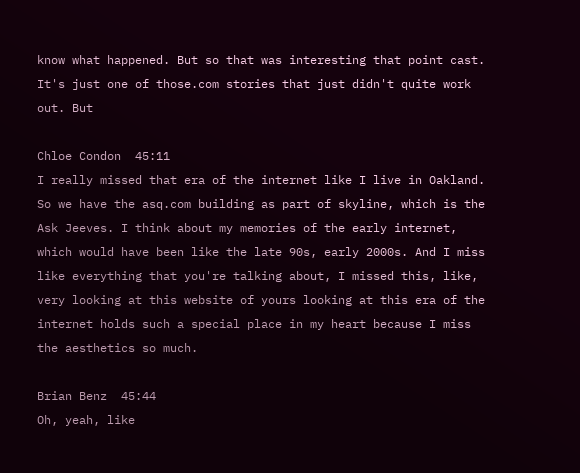know what happened. But so that was interesting that point cast. It's just one of those.com stories that just didn't quite work out. But

Chloe Condon  45:11
I really missed that era of the internet like I live in Oakland. So we have the asq.com building as part of skyline, which is the Ask Jeeves. I think about my memories of the early internet, which would have been like the late 90s, early 2000s. And I miss like everything that you're talking about, I missed this, like, very looking at this website of yours looking at this era of the internet holds such a special place in my heart because I miss the aesthetics so much.

Brian Benz  45:44
Oh, yeah, like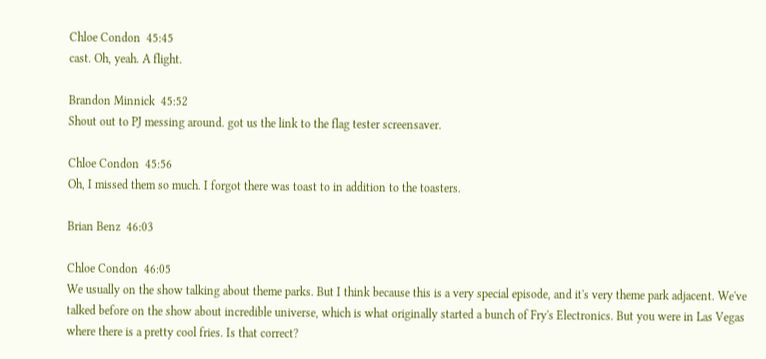Chloe Condon  45:45
cast. Oh, yeah. A flight.

Brandon Minnick  45:52
Shout out to PJ messing around. got us the link to the flag tester screensaver.

Chloe Condon  45:56
Oh, I missed them so much. I forgot there was toast to in addition to the toasters.

Brian Benz  46:03

Chloe Condon  46:05
We usually on the show talking about theme parks. But I think because this is a very special episode, and it's very theme park adjacent. We've talked before on the show about incredible universe, which is what originally started a bunch of Fry's Electronics. But you were in Las Vegas where there is a pretty cool fries. Is that correct?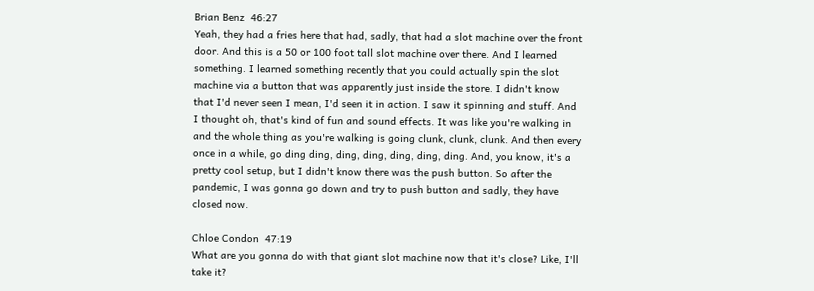Brian Benz  46:27
Yeah, they had a fries here that had, sadly, that had a slot machine over the front door. And this is a 50 or 100 foot tall slot machine over there. And I learned something. I learned something recently that you could actually spin the slot machine via a button that was apparently just inside the store. I didn't know that I'd never seen I mean, I'd seen it in action. I saw it spinning and stuff. And I thought oh, that's kind of fun and sound effects. It was like you're walking in and the whole thing as you're walking is going clunk, clunk, clunk. And then every once in a while, go ding ding, ding, ding, ding, ding, ding. And, you know, it's a pretty cool setup, but I didn't know there was the push button. So after the pandemic, I was gonna go down and try to push button and sadly, they have closed now.

Chloe Condon  47:19
What are you gonna do with that giant slot machine now that it's close? Like, I'll take it?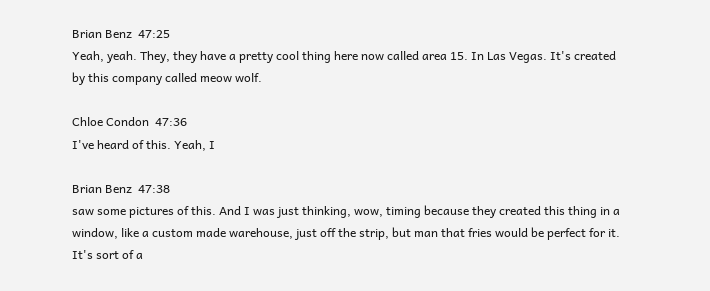Brian Benz  47:25
Yeah, yeah. They, they have a pretty cool thing here now called area 15. In Las Vegas. It's created by this company called meow wolf.

Chloe Condon  47:36
I've heard of this. Yeah, I

Brian Benz  47:38
saw some pictures of this. And I was just thinking, wow, timing because they created this thing in a window, like a custom made warehouse, just off the strip, but man that fries would be perfect for it. It's sort of a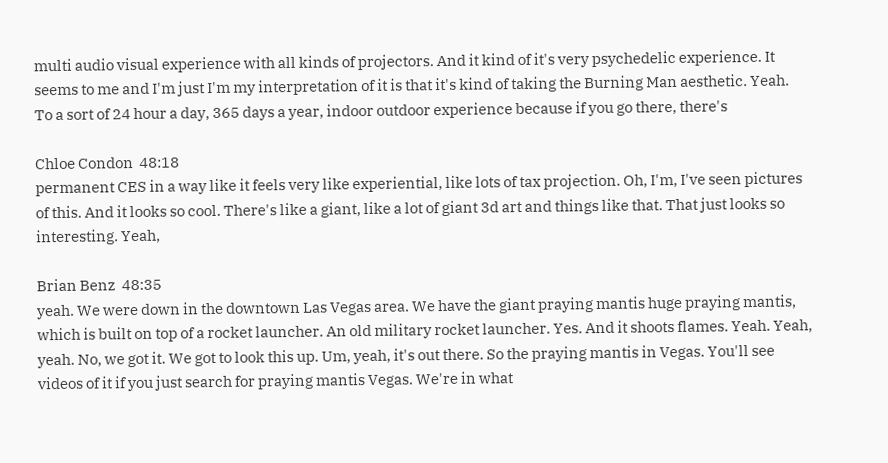multi audio visual experience with all kinds of projectors. And it kind of it's very psychedelic experience. It seems to me and I'm just I'm my interpretation of it is that it's kind of taking the Burning Man aesthetic. Yeah. To a sort of 24 hour a day, 365 days a year, indoor outdoor experience because if you go there, there's

Chloe Condon  48:18
permanent CES in a way like it feels very like experiential, like lots of tax projection. Oh, I'm, I've seen pictures of this. And it looks so cool. There's like a giant, like a lot of giant 3d art and things like that. That just looks so interesting. Yeah,

Brian Benz  48:35
yeah. We were down in the downtown Las Vegas area. We have the giant praying mantis huge praying mantis, which is built on top of a rocket launcher. An old military rocket launcher. Yes. And it shoots flames. Yeah. Yeah, yeah. No, we got it. We got to look this up. Um, yeah, it's out there. So the praying mantis in Vegas. You'll see videos of it if you just search for praying mantis Vegas. We're in what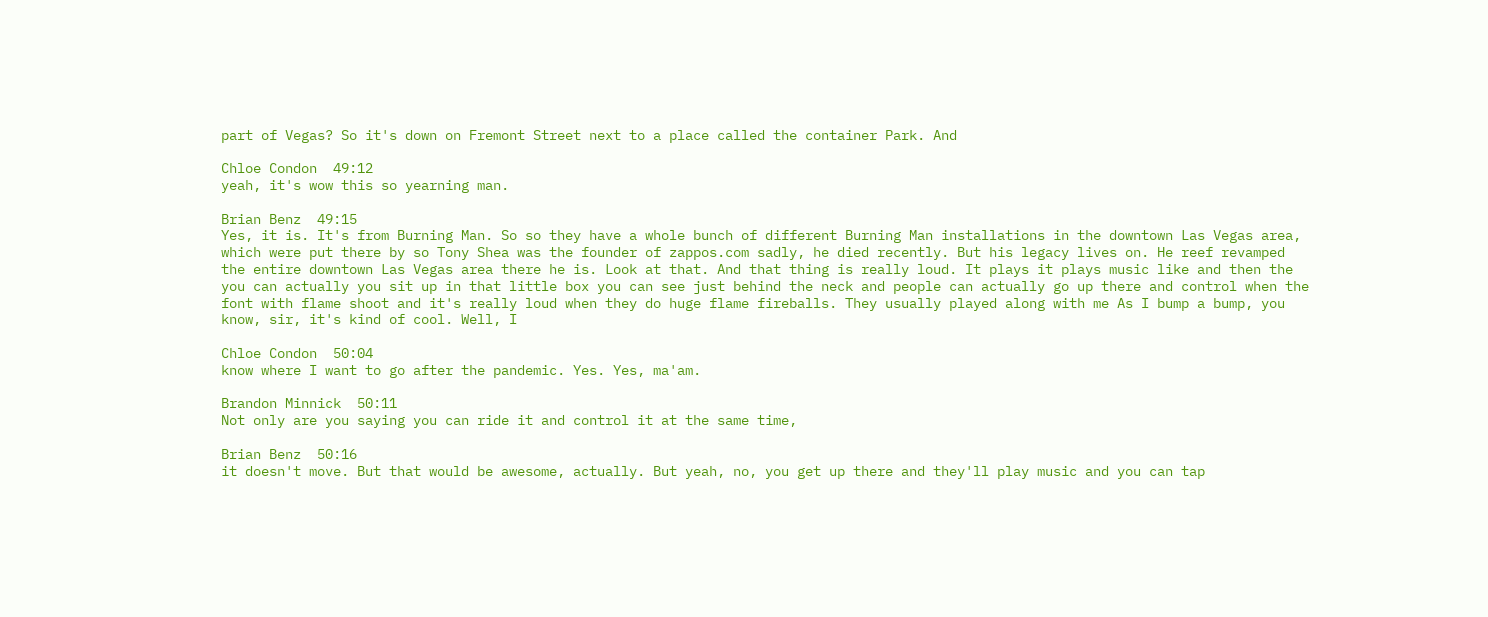part of Vegas? So it's down on Fremont Street next to a place called the container Park. And

Chloe Condon  49:12
yeah, it's wow this so yearning man.

Brian Benz  49:15
Yes, it is. It's from Burning Man. So so they have a whole bunch of different Burning Man installations in the downtown Las Vegas area, which were put there by so Tony Shea was the founder of zappos.com sadly, he died recently. But his legacy lives on. He reef revamped the entire downtown Las Vegas area there he is. Look at that. And that thing is really loud. It plays it plays music like and then the you can actually you sit up in that little box you can see just behind the neck and people can actually go up there and control when the font with flame shoot and it's really loud when they do huge flame fireballs. They usually played along with me As I bump a bump, you know, sir, it's kind of cool. Well, I

Chloe Condon  50:04
know where I want to go after the pandemic. Yes. Yes, ma'am.

Brandon Minnick  50:11
Not only are you saying you can ride it and control it at the same time,

Brian Benz  50:16
it doesn't move. But that would be awesome, actually. But yeah, no, you get up there and they'll play music and you can tap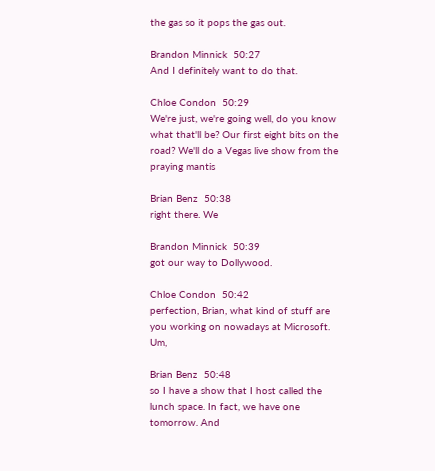the gas so it pops the gas out.

Brandon Minnick  50:27
And I definitely want to do that.

Chloe Condon  50:29
We're just, we're going well, do you know what that'll be? Our first eight bits on the road? We'll do a Vegas live show from the praying mantis

Brian Benz  50:38
right there. We

Brandon Minnick  50:39
got our way to Dollywood.

Chloe Condon  50:42
perfection, Brian, what kind of stuff are you working on nowadays at Microsoft. Um,

Brian Benz  50:48
so I have a show that I host called the lunch space. In fact, we have one tomorrow. And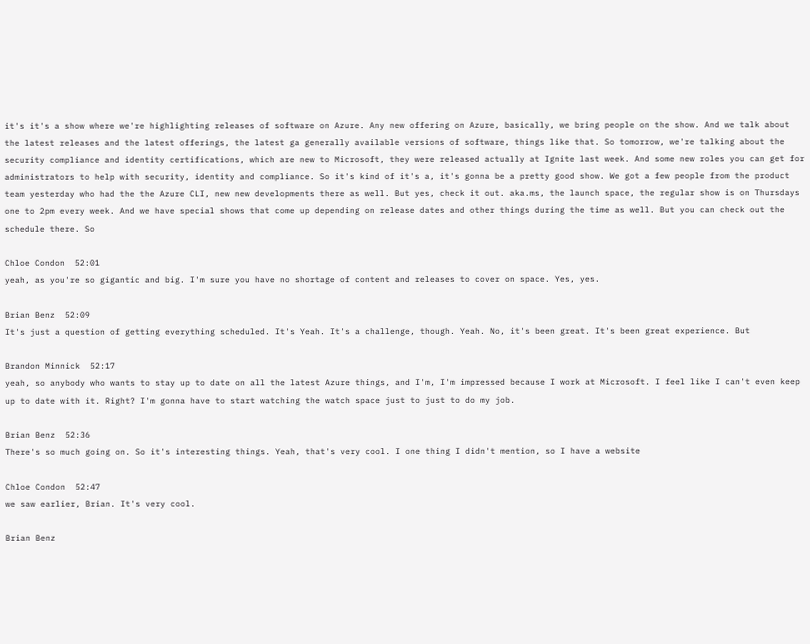it's it's a show where we're highlighting releases of software on Azure. Any new offering on Azure, basically, we bring people on the show. And we talk about the latest releases and the latest offerings, the latest ga generally available versions of software, things like that. So tomorrow, we're talking about the security compliance and identity certifications, which are new to Microsoft, they were released actually at Ignite last week. And some new roles you can get for administrators to help with security, identity and compliance. So it's kind of it's a, it's gonna be a pretty good show. We got a few people from the product team yesterday who had the the Azure CLI, new new developments there as well. But yes, check it out. aka.ms, the launch space, the regular show is on Thursdays one to 2pm every week. And we have special shows that come up depending on release dates and other things during the time as well. But you can check out the schedule there. So

Chloe Condon  52:01
yeah, as you're so gigantic and big. I'm sure you have no shortage of content and releases to cover on space. Yes, yes.

Brian Benz  52:09
It's just a question of getting everything scheduled. It's Yeah. It's a challenge, though. Yeah. No, it's been great. It's been great experience. But

Brandon Minnick  52:17
yeah, so anybody who wants to stay up to date on all the latest Azure things, and I'm, I'm impressed because I work at Microsoft. I feel like I can't even keep up to date with it. Right? I'm gonna have to start watching the watch space just to just to do my job.

Brian Benz  52:36
There's so much going on. So it's interesting things. Yeah, that's very cool. I one thing I didn't mention, so I have a website

Chloe Condon  52:47
we saw earlier, Brian. It's very cool.

Brian Benz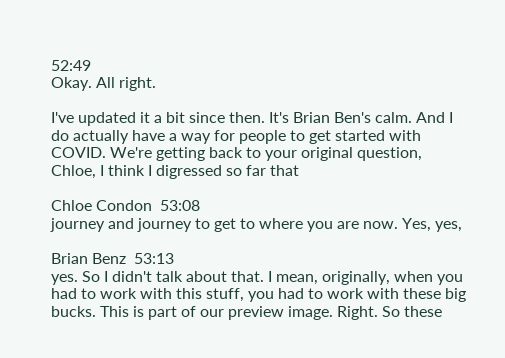52:49
Okay. All right.

I've updated it a bit since then. It's Brian Ben's calm. And I do actually have a way for people to get started with COVID. We're getting back to your original question, Chloe, I think I digressed so far that

Chloe Condon  53:08
journey and journey to get to where you are now. Yes, yes,

Brian Benz  53:13
yes. So I didn't talk about that. I mean, originally, when you had to work with this stuff, you had to work with these big bucks. This is part of our preview image. Right. So these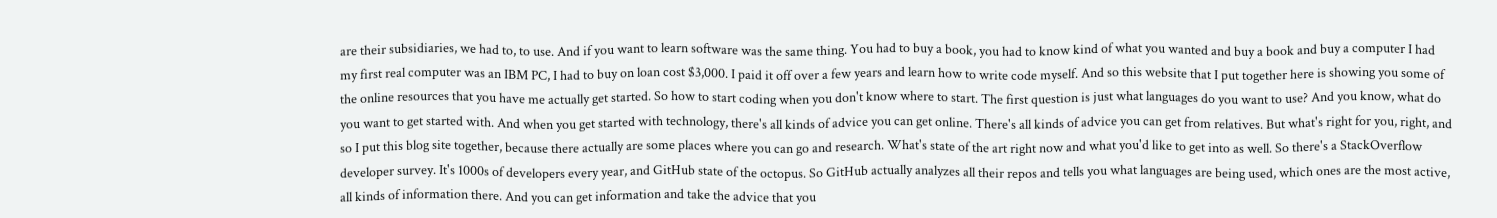are their subsidiaries, we had to, to use. And if you want to learn software was the same thing. You had to buy a book, you had to know kind of what you wanted and buy a book and buy a computer I had my first real computer was an IBM PC, I had to buy on loan cost $3,000. I paid it off over a few years and learn how to write code myself. And so this website that I put together here is showing you some of the online resources that you have me actually get started. So how to start coding when you don't know where to start. The first question is just what languages do you want to use? And you know, what do you want to get started with. And when you get started with technology, there's all kinds of advice you can get online. There's all kinds of advice you can get from relatives. But what's right for you, right, and so I put this blog site together, because there actually are some places where you can go and research. What's state of the art right now and what you'd like to get into as well. So there's a StackOverflow developer survey. It's 1000s of developers every year, and GitHub state of the octopus. So GitHub actually analyzes all their repos and tells you what languages are being used, which ones are the most active, all kinds of information there. And you can get information and take the advice that you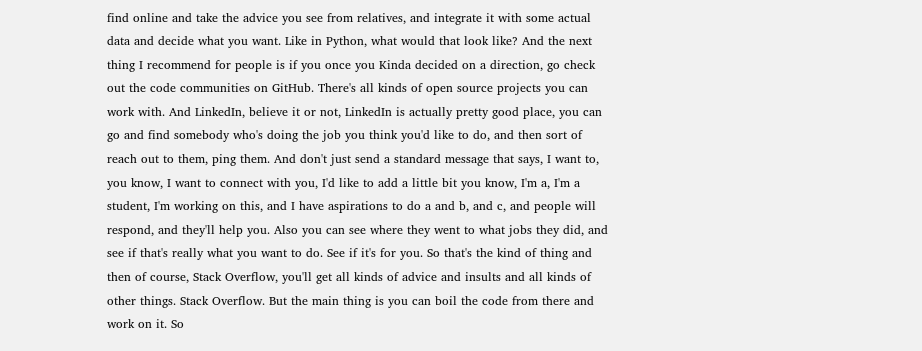find online and take the advice you see from relatives, and integrate it with some actual data and decide what you want. Like in Python, what would that look like? And the next thing I recommend for people is if you once you Kinda decided on a direction, go check out the code communities on GitHub. There's all kinds of open source projects you can work with. And LinkedIn, believe it or not, LinkedIn is actually pretty good place, you can go and find somebody who's doing the job you think you'd like to do, and then sort of reach out to them, ping them. And don't just send a standard message that says, I want to, you know, I want to connect with you, I'd like to add a little bit you know, I'm a, I'm a student, I'm working on this, and I have aspirations to do a and b, and c, and people will respond, and they'll help you. Also you can see where they went to what jobs they did, and see if that's really what you want to do. See if it's for you. So that's the kind of thing and then of course, Stack Overflow, you'll get all kinds of advice and insults and all kinds of other things. Stack Overflow. But the main thing is you can boil the code from there and work on it. So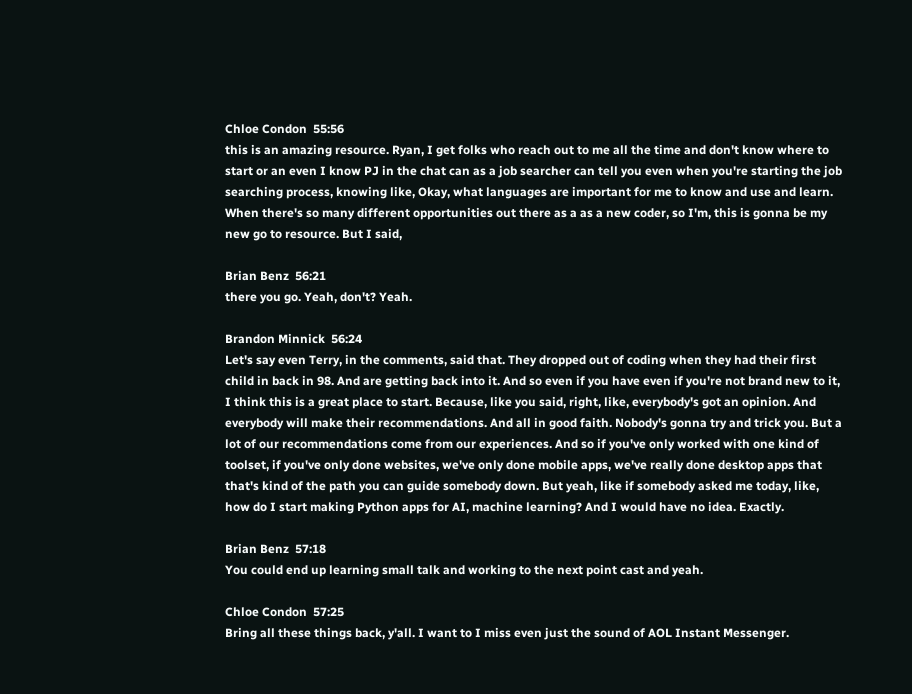Chloe Condon  55:56
this is an amazing resource. Ryan, I get folks who reach out to me all the time and don't know where to start or an even I know PJ in the chat can as a job searcher can tell you even when you're starting the job searching process, knowing like, Okay, what languages are important for me to know and use and learn. When there's so many different opportunities out there as a as a new coder, so I'm, this is gonna be my new go to resource. But I said,

Brian Benz  56:21
there you go. Yeah, don't? Yeah.

Brandon Minnick  56:24
Let's say even Terry, in the comments, said that. They dropped out of coding when they had their first child in back in 98. And are getting back into it. And so even if you have even if you're not brand new to it, I think this is a great place to start. Because, like you said, right, like, everybody's got an opinion. And everybody will make their recommendations. And all in good faith. Nobody's gonna try and trick you. But a lot of our recommendations come from our experiences. And so if you've only worked with one kind of toolset, if you've only done websites, we've only done mobile apps, we've really done desktop apps that that's kind of the path you can guide somebody down. But yeah, like if somebody asked me today, like, how do I start making Python apps for AI, machine learning? And I would have no idea. Exactly.

Brian Benz  57:18
You could end up learning small talk and working to the next point cast and yeah.

Chloe Condon  57:25
Bring all these things back, y'all. I want to I miss even just the sound of AOL Instant Messenger.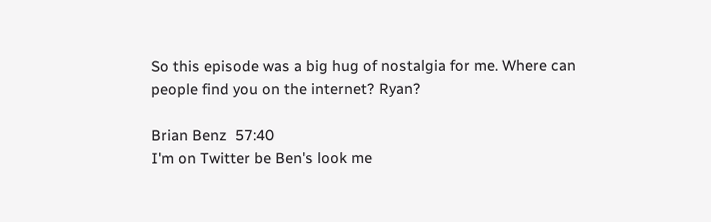So this episode was a big hug of nostalgia for me. Where can people find you on the internet? Ryan?

Brian Benz  57:40
I'm on Twitter be Ben's look me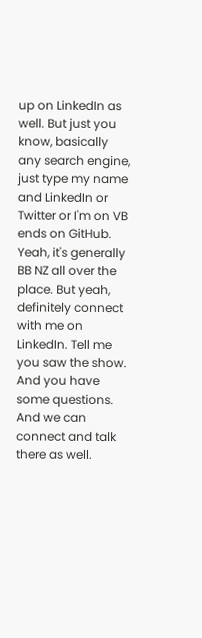up on LinkedIn as well. But just you know, basically any search engine, just type my name and LinkedIn or Twitter or I'm on VB ends on GitHub. Yeah, it's generally BB NZ all over the place. But yeah, definitely connect with me on LinkedIn. Tell me you saw the show. And you have some questions. And we can connect and talk there as well.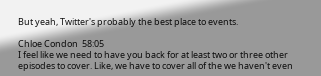But yeah, Twitter's probably the best place to events.

Chloe Condon  58:05
I feel like we need to have you back for at least two or three other episodes to cover. Like, we have to cover all of the we haven't even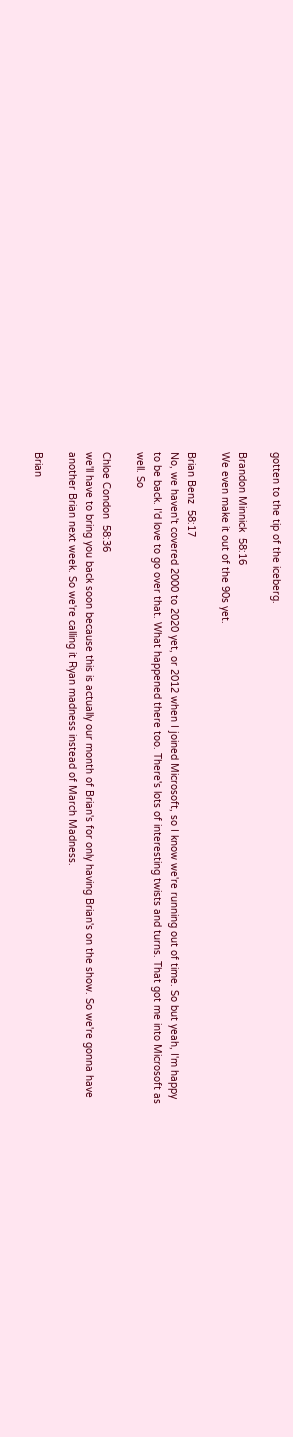gotten to the tip of the iceberg.

Brandon Minnick  58:16
We even make it out of the 90s yet.

Brian Benz  58:17
No, we haven't covered 2000 to 2020 yet, or 2012 when I joined Microsoft, so I know we're running out of time. So but yeah, I'm happy to be back. I'd love to go over that. What happened there too. There's lots of interesting twists and turns. That got me into Microsoft as well. So

Chloe Condon  58:36
we'll have to bring you back soon because this is actually our month of Brian's for only having Brian's on the show. So we're gonna have another Brian next week. So we're calling it Ryan madness instead of March Madness.

Brian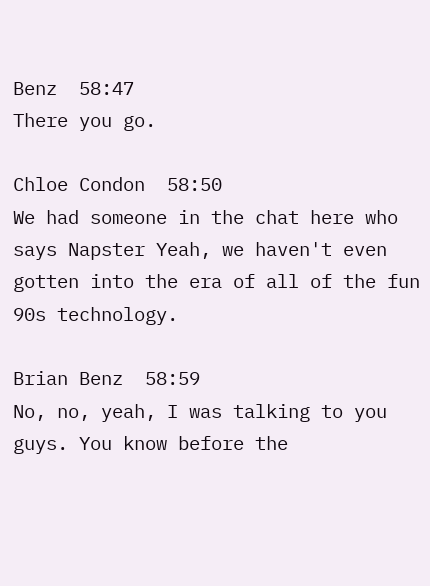Benz  58:47
There you go.

Chloe Condon  58:50
We had someone in the chat here who says Napster Yeah, we haven't even gotten into the era of all of the fun 90s technology.

Brian Benz  58:59
No, no, yeah, I was talking to you guys. You know before the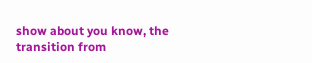show about you know, the transition from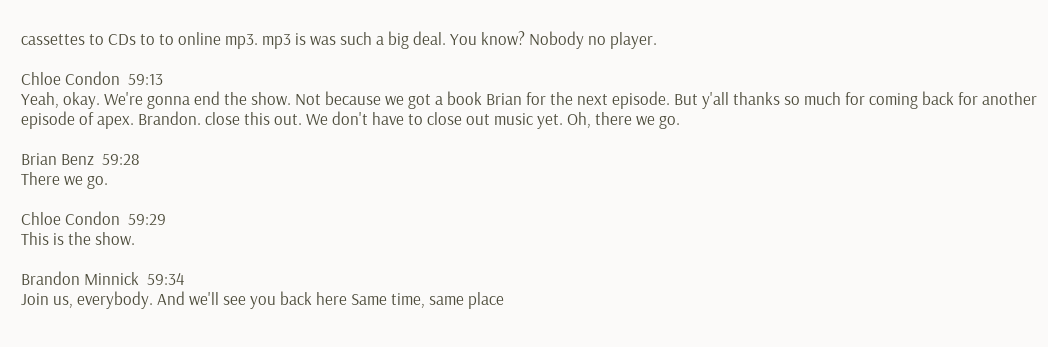cassettes to CDs to to online mp3. mp3 is was such a big deal. You know? Nobody no player.

Chloe Condon  59:13
Yeah, okay. We're gonna end the show. Not because we got a book Brian for the next episode. But y'all thanks so much for coming back for another episode of apex. Brandon. close this out. We don't have to close out music yet. Oh, there we go.

Brian Benz  59:28
There we go.

Chloe Condon  59:29
This is the show.

Brandon Minnick  59:34
Join us, everybody. And we'll see you back here Same time, same place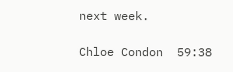next week.

Chloe Condon  59:38